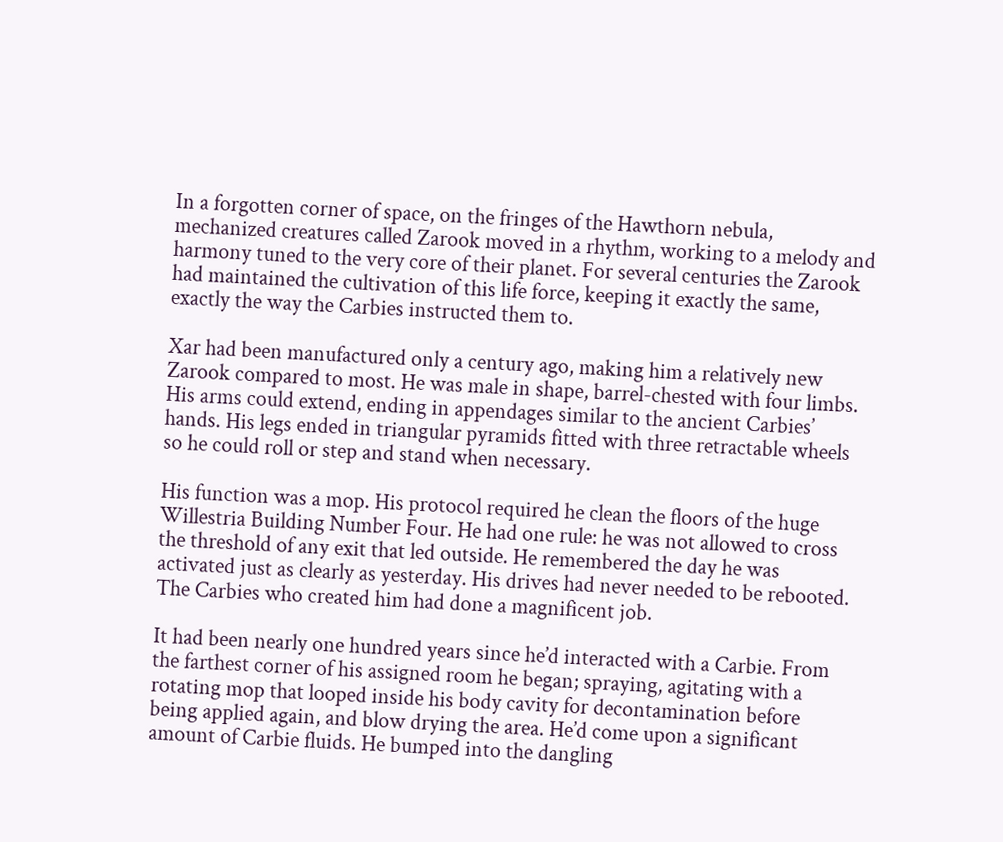In a forgotten corner of space, on the fringes of the Hawthorn nebula, mechanized creatures called Zarook moved in a rhythm, working to a melody and harmony tuned to the very core of their planet. For several centuries the Zarook had maintained the cultivation of this life force, keeping it exactly the same, exactly the way the Carbies instructed them to.

Xar had been manufactured only a century ago, making him a relatively new Zarook compared to most. He was male in shape, barrel-chested with four limbs. His arms could extend, ending in appendages similar to the ancient Carbies’ hands. His legs ended in triangular pyramids fitted with three retractable wheels so he could roll or step and stand when necessary.

His function was a mop. His protocol required he clean the floors of the huge Willestria Building Number Four. He had one rule: he was not allowed to cross the threshold of any exit that led outside. He remembered the day he was activated just as clearly as yesterday. His drives had never needed to be rebooted. The Carbies who created him had done a magnificent job.

It had been nearly one hundred years since he’d interacted with a Carbie. From the farthest corner of his assigned room he began; spraying, agitating with a rotating mop that looped inside his body cavity for decontamination before being applied again, and blow drying the area. He’d come upon a significant amount of Carbie fluids. He bumped into the dangling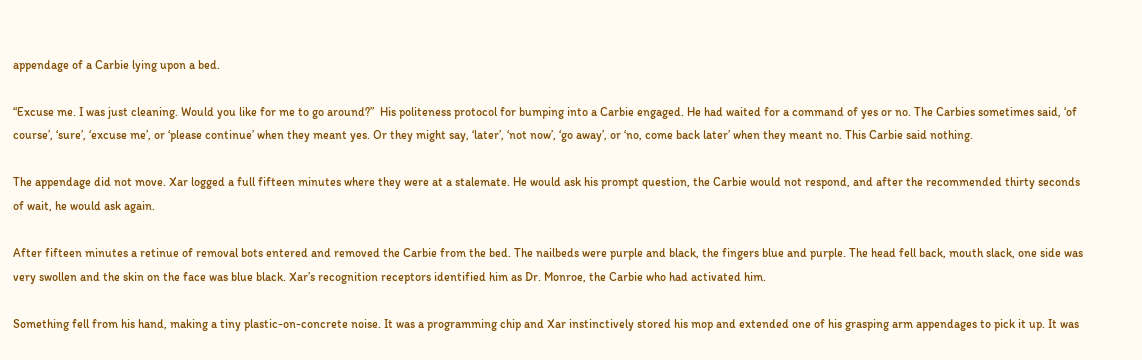appendage of a Carbie lying upon a bed.

“Excuse me. I was just cleaning. Would you like for me to go around?”  His politeness protocol for bumping into a Carbie engaged. He had waited for a command of yes or no. The Carbies sometimes said, ‘of course’, ‘sure’, ‘excuse me’, or ‘please continue’ when they meant yes. Or they might say, ‘later’, ‘not now’, ‘go away’, or ‘no, come back later’ when they meant no. This Carbie said nothing.

The appendage did not move. Xar logged a full fifteen minutes where they were at a stalemate. He would ask his prompt question, the Carbie would not respond, and after the recommended thirty seconds of wait, he would ask again.

After fifteen minutes a retinue of removal bots entered and removed the Carbie from the bed. The nailbeds were purple and black, the fingers blue and purple. The head fell back, mouth slack, one side was very swollen and the skin on the face was blue black. Xar’s recognition receptors identified him as Dr. Monroe, the Carbie who had activated him.

Something fell from his hand, making a tiny plastic-on-concrete noise. It was a programming chip and Xar instinctively stored his mop and extended one of his grasping arm appendages to pick it up. It was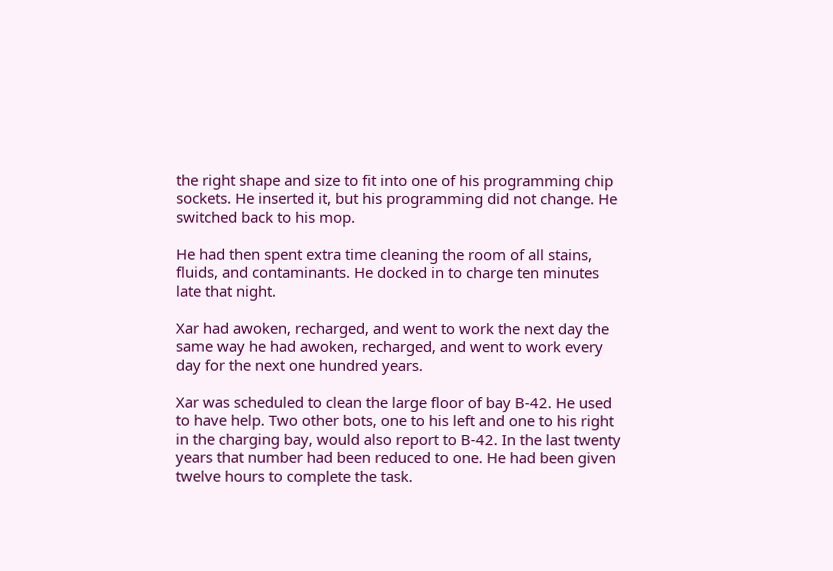the right shape and size to fit into one of his programming chip sockets. He inserted it, but his programming did not change. He switched back to his mop.

He had then spent extra time cleaning the room of all stains, fluids, and contaminants. He docked in to charge ten minutes late that night.

Xar had awoken, recharged, and went to work the next day the same way he had awoken, recharged, and went to work every day for the next one hundred years.

Xar was scheduled to clean the large floor of bay B-42. He used to have help. Two other bots, one to his left and one to his right in the charging bay, would also report to B-42. In the last twenty years that number had been reduced to one. He had been given twelve hours to complete the task.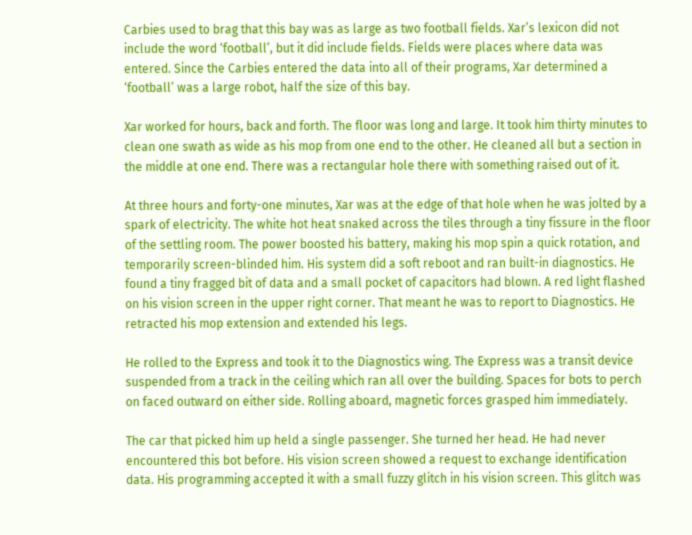Carbies used to brag that this bay was as large as two football fields. Xar’s lexicon did not include the word ‘football’, but it did include fields. Fields were places where data was entered. Since the Carbies entered the data into all of their programs, Xar determined a ‘football’ was a large robot, half the size of this bay.

Xar worked for hours, back and forth. The floor was long and large. It took him thirty minutes to clean one swath as wide as his mop from one end to the other. He cleaned all but a section in the middle at one end. There was a rectangular hole there with something raised out of it.

At three hours and forty-one minutes, Xar was at the edge of that hole when he was jolted by a spark of electricity. The white hot heat snaked across the tiles through a tiny fissure in the floor of the settling room. The power boosted his battery, making his mop spin a quick rotation, and temporarily screen-blinded him. His system did a soft reboot and ran built-in diagnostics. He found a tiny fragged bit of data and a small pocket of capacitors had blown. A red light flashed on his vision screen in the upper right corner. That meant he was to report to Diagnostics. He retracted his mop extension and extended his legs.

He rolled to the Express and took it to the Diagnostics wing. The Express was a transit device suspended from a track in the ceiling which ran all over the building. Spaces for bots to perch on faced outward on either side. Rolling aboard, magnetic forces grasped him immediately.

The car that picked him up held a single passenger. She turned her head. He had never encountered this bot before. His vision screen showed a request to exchange identification data. His programming accepted it with a small fuzzy glitch in his vision screen. This glitch was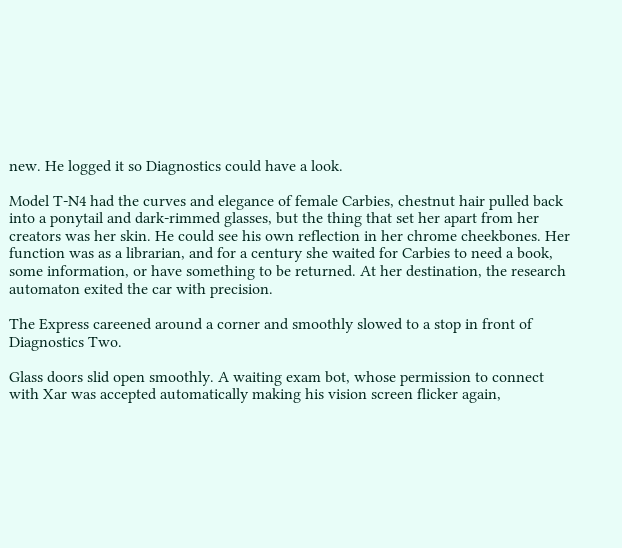new. He logged it so Diagnostics could have a look.

Model T-N4 had the curves and elegance of female Carbies, chestnut hair pulled back into a ponytail and dark-rimmed glasses, but the thing that set her apart from her creators was her skin. He could see his own reflection in her chrome cheekbones. Her function was as a librarian, and for a century she waited for Carbies to need a book, some information, or have something to be returned. At her destination, the research automaton exited the car with precision.

The Express careened around a corner and smoothly slowed to a stop in front of Diagnostics Two.

Glass doors slid open smoothly. A waiting exam bot, whose permission to connect with Xar was accepted automatically making his vision screen flicker again,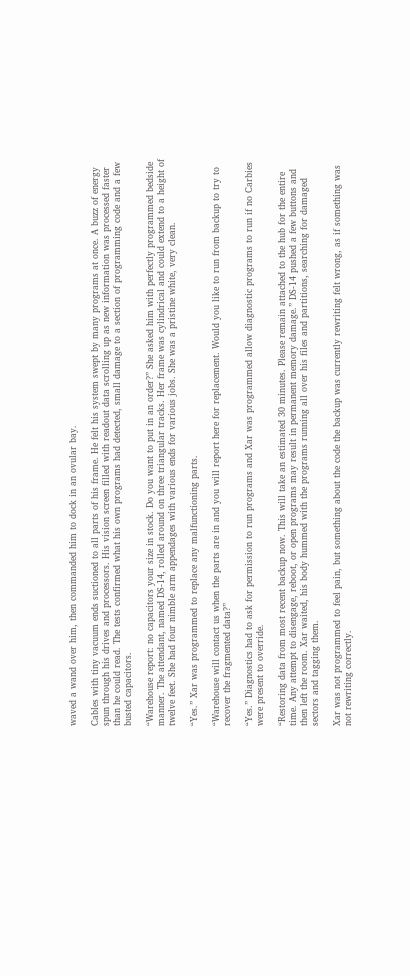waved a wand over him, then commanded him to dock in an ovular bay.

Cables with tiny vacuum ends suctioned to all parts of his frame. He felt his system swept by many programs at once. A buzz of energy spun through his drives and processors. His vision screen filled with readout data scrolling up as new information was processed faster than he could read. The tests confirmed what his own programs had detected, small damage to a section of programming code and a few busted capacitors.

“Warehouse report: no capacitors your size in stock. Do you want to put in an order?” She asked him with perfectly programmed bedside manner. The attendant, named DS-14, rolled around on three triangular tracks. Her frame was cylindrical and could extend to a height of twelve feet. She had four nimble arm appendages with various ends for various jobs. She was a pristine white, very clean.

“Yes.” Xar was programmed to replace any malfunctioning parts.

“Warehouse will contact us when the parts are in and you will report here for replacement. Would you like to run from backup to try to recover the fragmented data?”

“Yes.” Diagnostics had to ask for permission to run programs and Xar was programmed allow diagnostic programs to run if no Carbies were present to override.

“Restoring data from most recent backup now. This will take an estimated 30 minutes. Please remain attached to the hub for the entire time. Any attempt to disengage, reboot, or open programs may result in permanent memory damage.” DS-14 pushed a few buttons and then left the room. Xar waited, his body hummed with the programs running all over his files and partitions, searching for damaged sectors and tagging them.

Xar was not programmed to feel pain, but something about the code the backup was currently rewriting felt wrong, as if something was not rewriting correctly.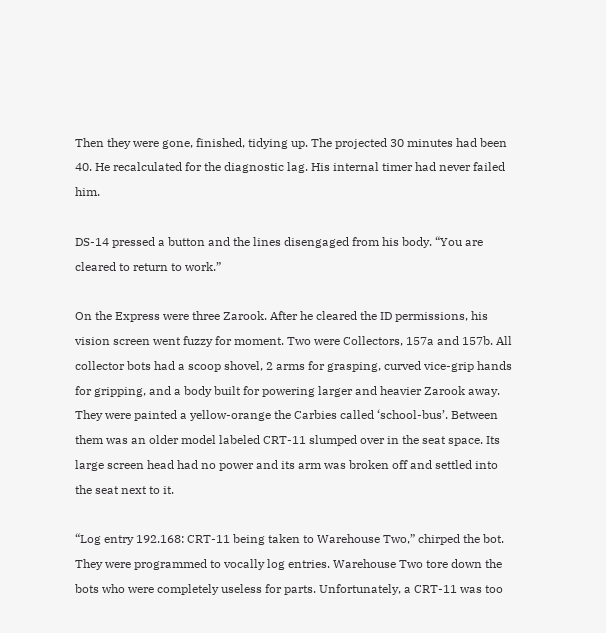Then they were gone, finished, tidying up. The projected 30 minutes had been 40. He recalculated for the diagnostic lag. His internal timer had never failed him.

DS-14 pressed a button and the lines disengaged from his body. “You are cleared to return to work.”

On the Express were three Zarook. After he cleared the ID permissions, his vision screen went fuzzy for moment. Two were Collectors, 157a and 157b. All collector bots had a scoop shovel, 2 arms for grasping, curved vice-grip hands for gripping, and a body built for powering larger and heavier Zarook away. They were painted a yellow-orange the Carbies called ‘school-bus’. Between them was an older model labeled CRT-11 slumped over in the seat space. Its large screen head had no power and its arm was broken off and settled into the seat next to it.

“Log entry 192.168: CRT-11 being taken to Warehouse Two,” chirped the bot. They were programmed to vocally log entries. Warehouse Two tore down the bots who were completely useless for parts. Unfortunately, a CRT-11 was too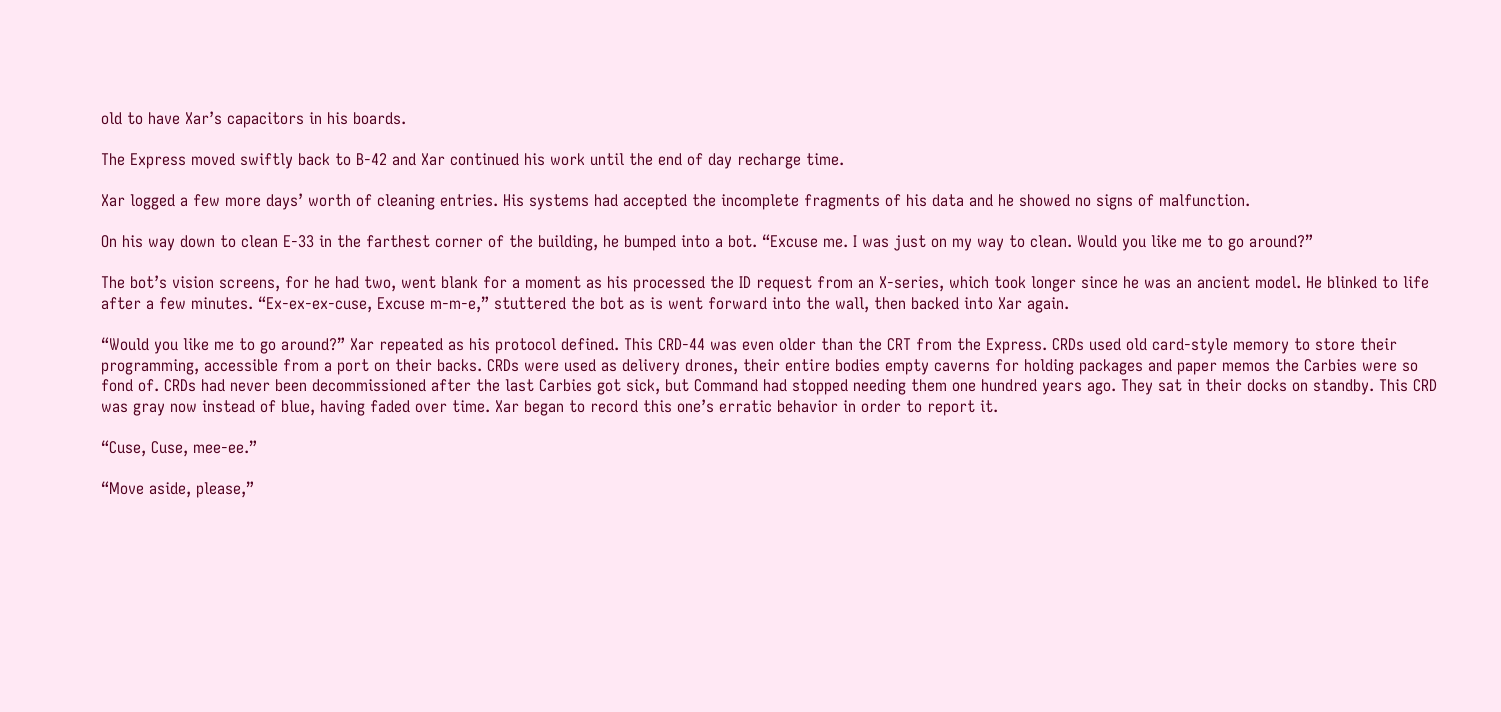old to have Xar’s capacitors in his boards.

The Express moved swiftly back to B-42 and Xar continued his work until the end of day recharge time.

Xar logged a few more days’ worth of cleaning entries. His systems had accepted the incomplete fragments of his data and he showed no signs of malfunction.

On his way down to clean E-33 in the farthest corner of the building, he bumped into a bot. “Excuse me. I was just on my way to clean. Would you like me to go around?”

The bot’s vision screens, for he had two, went blank for a moment as his processed the ID request from an X-series, which took longer since he was an ancient model. He blinked to life after a few minutes. “Ex-ex-ex-cuse, Excuse m-m-e,” stuttered the bot as is went forward into the wall, then backed into Xar again.

“Would you like me to go around?” Xar repeated as his protocol defined. This CRD-44 was even older than the CRT from the Express. CRDs used old card-style memory to store their programming, accessible from a port on their backs. CRDs were used as delivery drones, their entire bodies empty caverns for holding packages and paper memos the Carbies were so fond of. CRDs had never been decommissioned after the last Carbies got sick, but Command had stopped needing them one hundred years ago. They sat in their docks on standby. This CRD was gray now instead of blue, having faded over time. Xar began to record this one’s erratic behavior in order to report it.

“Cuse, Cuse, mee-ee.”

“Move aside, please,”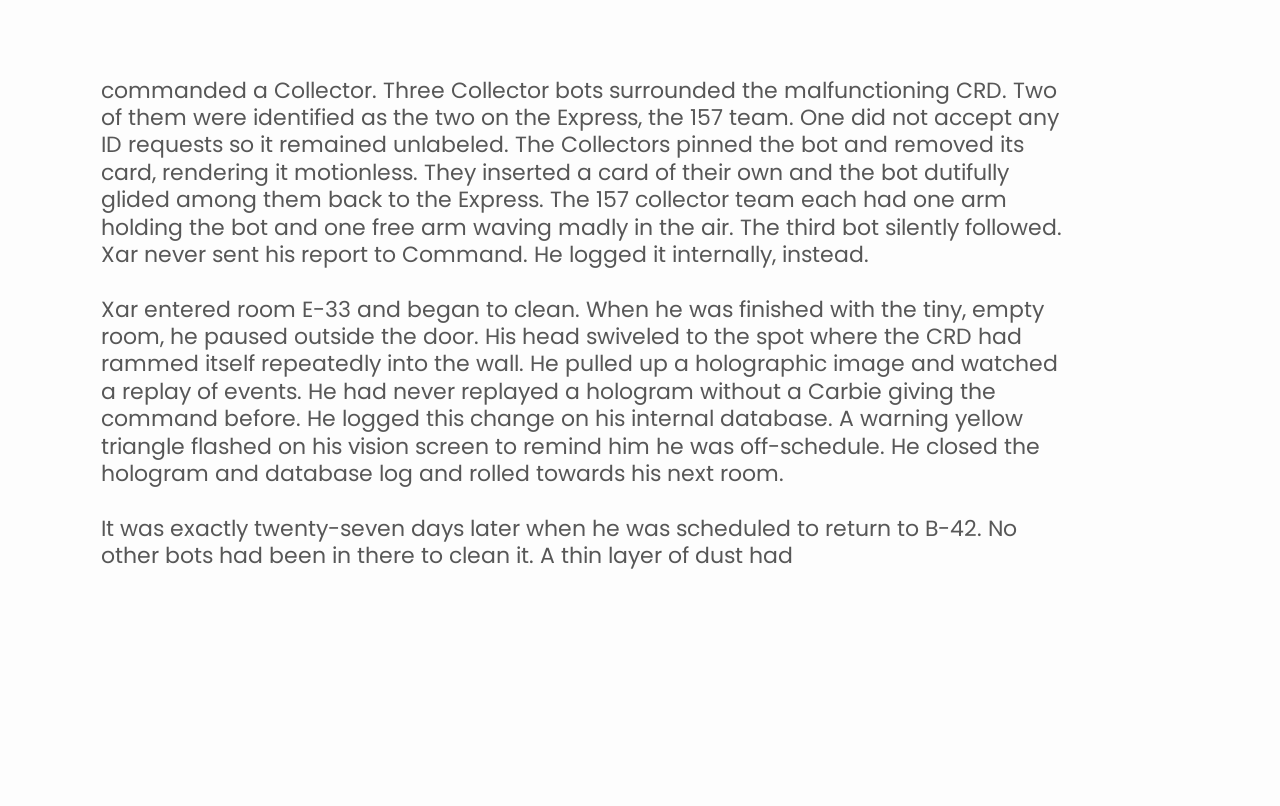commanded a Collector. Three Collector bots surrounded the malfunctioning CRD. Two of them were identified as the two on the Express, the 157 team. One did not accept any ID requests so it remained unlabeled. The Collectors pinned the bot and removed its card, rendering it motionless. They inserted a card of their own and the bot dutifully glided among them back to the Express. The 157 collector team each had one arm holding the bot and one free arm waving madly in the air. The third bot silently followed. Xar never sent his report to Command. He logged it internally, instead.

Xar entered room E-33 and began to clean. When he was finished with the tiny, empty room, he paused outside the door. His head swiveled to the spot where the CRD had rammed itself repeatedly into the wall. He pulled up a holographic image and watched a replay of events. He had never replayed a hologram without a Carbie giving the command before. He logged this change on his internal database. A warning yellow triangle flashed on his vision screen to remind him he was off-schedule. He closed the hologram and database log and rolled towards his next room.

It was exactly twenty-seven days later when he was scheduled to return to B-42. No other bots had been in there to clean it. A thin layer of dust had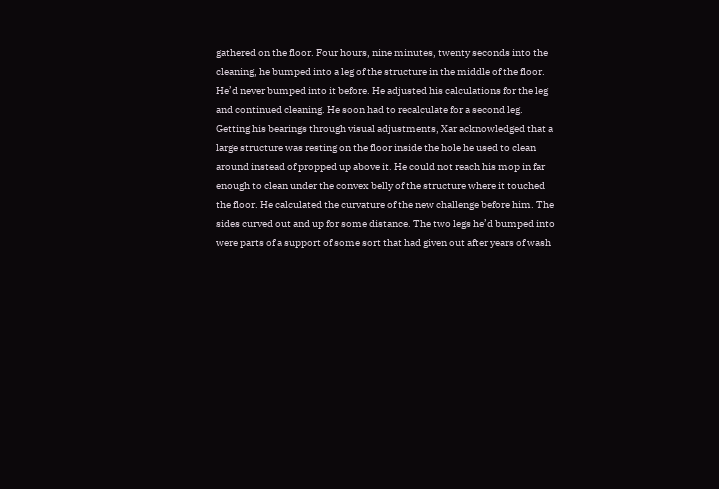gathered on the floor. Four hours, nine minutes, twenty seconds into the cleaning, he bumped into a leg of the structure in the middle of the floor. He’d never bumped into it before. He adjusted his calculations for the leg and continued cleaning. He soon had to recalculate for a second leg. Getting his bearings through visual adjustments, Xar acknowledged that a large structure was resting on the floor inside the hole he used to clean around instead of propped up above it. He could not reach his mop in far enough to clean under the convex belly of the structure where it touched the floor. He calculated the curvature of the new challenge before him. The sides curved out and up for some distance. The two legs he’d bumped into were parts of a support of some sort that had given out after years of wash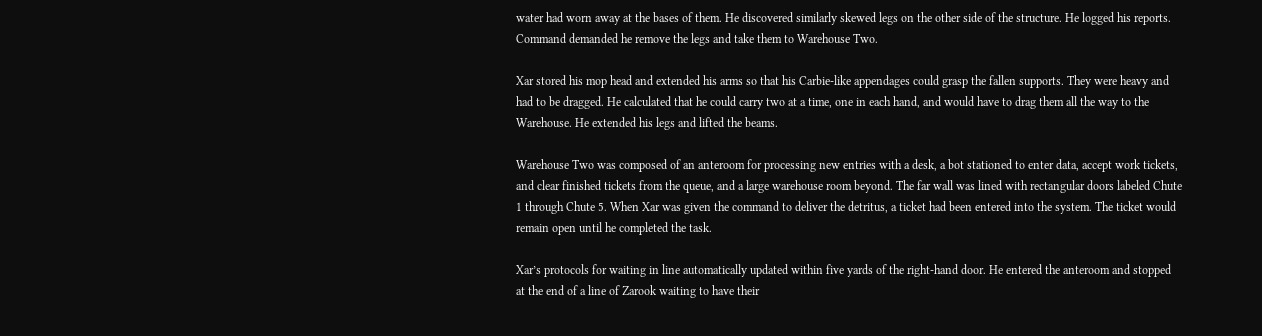water had worn away at the bases of them. He discovered similarly skewed legs on the other side of the structure. He logged his reports. Command demanded he remove the legs and take them to Warehouse Two.

Xar stored his mop head and extended his arms so that his Carbie-like appendages could grasp the fallen supports. They were heavy and had to be dragged. He calculated that he could carry two at a time, one in each hand, and would have to drag them all the way to the Warehouse. He extended his legs and lifted the beams.

Warehouse Two was composed of an anteroom for processing new entries with a desk, a bot stationed to enter data, accept work tickets, and clear finished tickets from the queue, and a large warehouse room beyond. The far wall was lined with rectangular doors labeled Chute 1 through Chute 5. When Xar was given the command to deliver the detritus, a ticket had been entered into the system. The ticket would remain open until he completed the task.

Xar’s protocols for waiting in line automatically updated within five yards of the right-hand door. He entered the anteroom and stopped at the end of a line of Zarook waiting to have their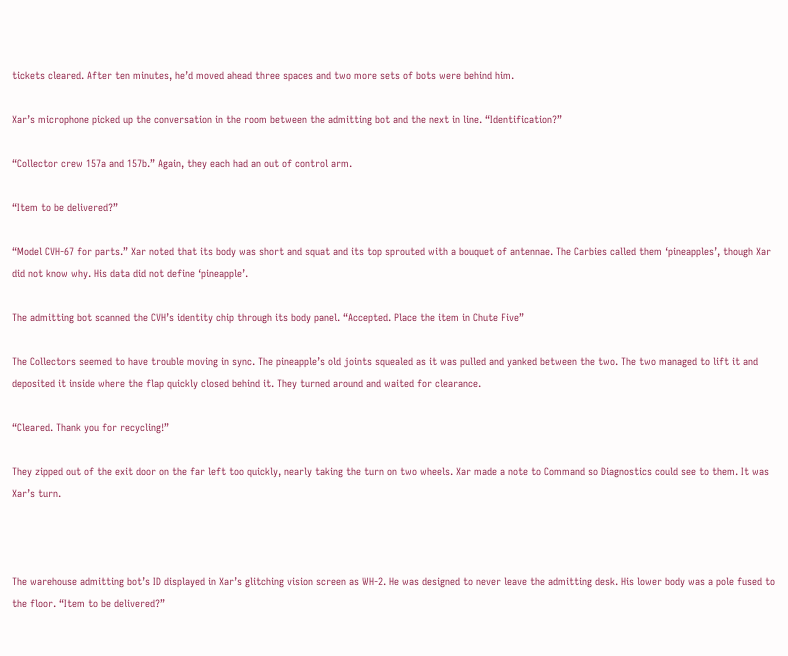tickets cleared. After ten minutes, he’d moved ahead three spaces and two more sets of bots were behind him.

Xar’s microphone picked up the conversation in the room between the admitting bot and the next in line. “Identification?”

“Collector crew 157a and 157b.” Again, they each had an out of control arm.

“Item to be delivered?”

“Model CVH-67 for parts.” Xar noted that its body was short and squat and its top sprouted with a bouquet of antennae. The Carbies called them ‘pineapples’, though Xar did not know why. His data did not define ‘pineapple’.

The admitting bot scanned the CVH’s identity chip through its body panel. “Accepted. Place the item in Chute Five”

The Collectors seemed to have trouble moving in sync. The pineapple’s old joints squealed as it was pulled and yanked between the two. The two managed to lift it and deposited it inside where the flap quickly closed behind it. They turned around and waited for clearance.

“Cleared. Thank you for recycling!”

They zipped out of the exit door on the far left too quickly, nearly taking the turn on two wheels. Xar made a note to Command so Diagnostics could see to them. It was Xar’s turn.



The warehouse admitting bot’s ID displayed in Xar’s glitching vision screen as WH-2. He was designed to never leave the admitting desk. His lower body was a pole fused to the floor. “Item to be delivered?”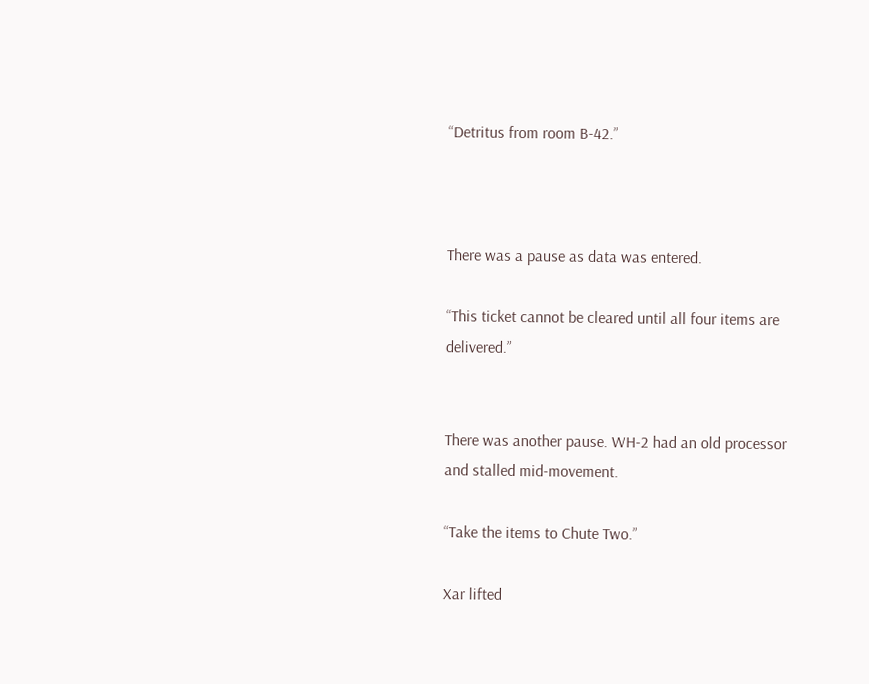“Detritus from room B-42.”



There was a pause as data was entered.

“This ticket cannot be cleared until all four items are delivered.”


There was another pause. WH-2 had an old processor and stalled mid-movement.

“Take the items to Chute Two.”

Xar lifted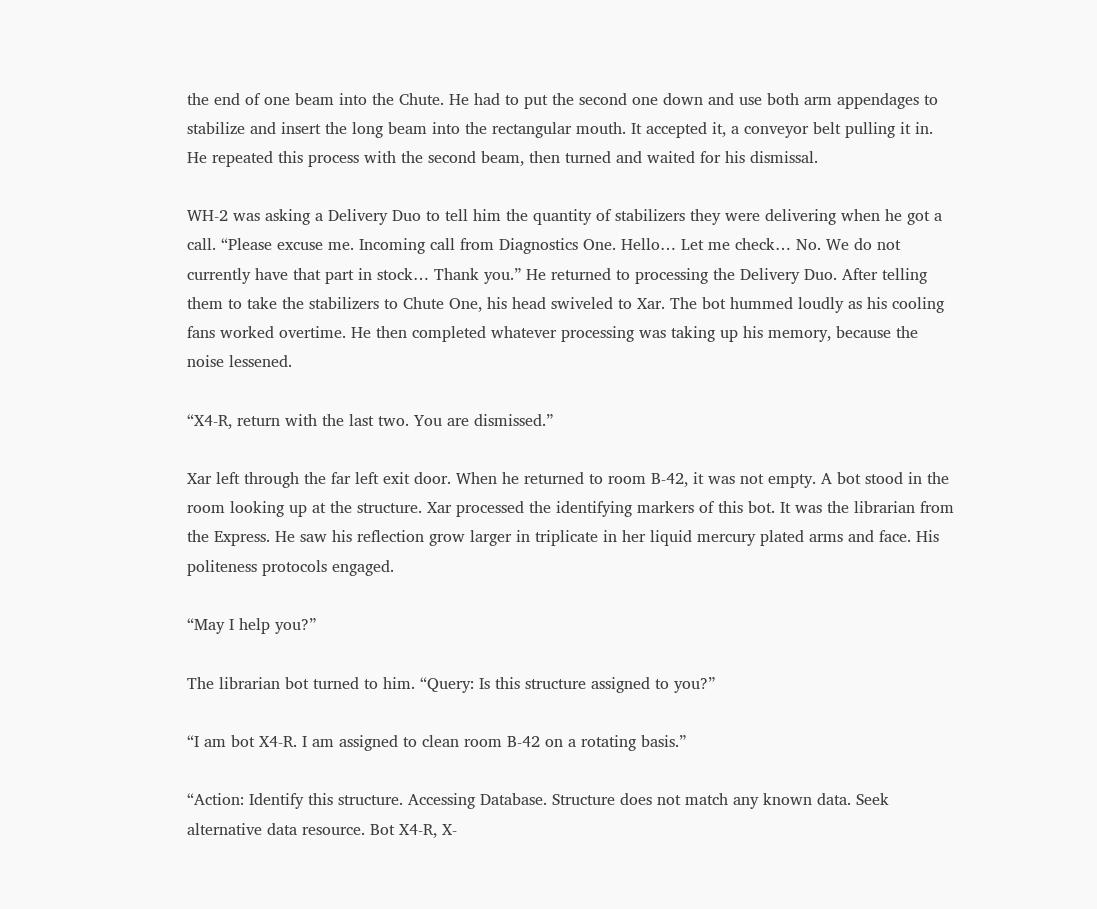the end of one beam into the Chute. He had to put the second one down and use both arm appendages to stabilize and insert the long beam into the rectangular mouth. It accepted it, a conveyor belt pulling it in. He repeated this process with the second beam, then turned and waited for his dismissal.

WH-2 was asking a Delivery Duo to tell him the quantity of stabilizers they were delivering when he got a call. “Please excuse me. Incoming call from Diagnostics One. Hello… Let me check… No. We do not currently have that part in stock… Thank you.” He returned to processing the Delivery Duo. After telling them to take the stabilizers to Chute One, his head swiveled to Xar. The bot hummed loudly as his cooling fans worked overtime. He then completed whatever processing was taking up his memory, because the noise lessened.

“X4-R, return with the last two. You are dismissed.”

Xar left through the far left exit door. When he returned to room B-42, it was not empty. A bot stood in the room looking up at the structure. Xar processed the identifying markers of this bot. It was the librarian from the Express. He saw his reflection grow larger in triplicate in her liquid mercury plated arms and face. His politeness protocols engaged.

“May I help you?”

The librarian bot turned to him. “Query: Is this structure assigned to you?”

“I am bot X4-R. I am assigned to clean room B-42 on a rotating basis.”

“Action: Identify this structure. Accessing Database. Structure does not match any known data. Seek alternative data resource. Bot X4-R, X-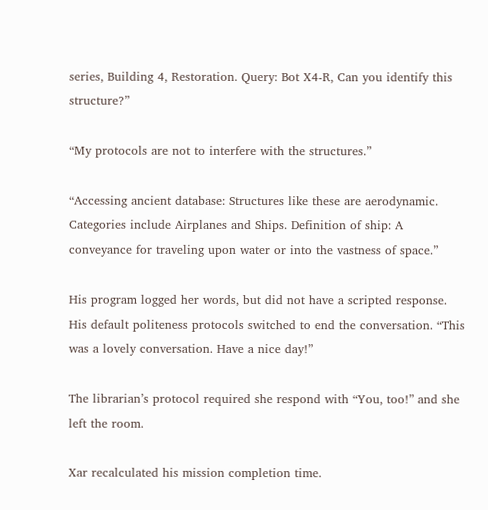series, Building 4, Restoration. Query: Bot X4-R, Can you identify this structure?”

“My protocols are not to interfere with the structures.”

“Accessing ancient database: Structures like these are aerodynamic. Categories include Airplanes and Ships. Definition of ship: A conveyance for traveling upon water or into the vastness of space.”

His program logged her words, but did not have a scripted response. His default politeness protocols switched to end the conversation. “This was a lovely conversation. Have a nice day!”

The librarian’s protocol required she respond with “You, too!” and she left the room.

Xar recalculated his mission completion time.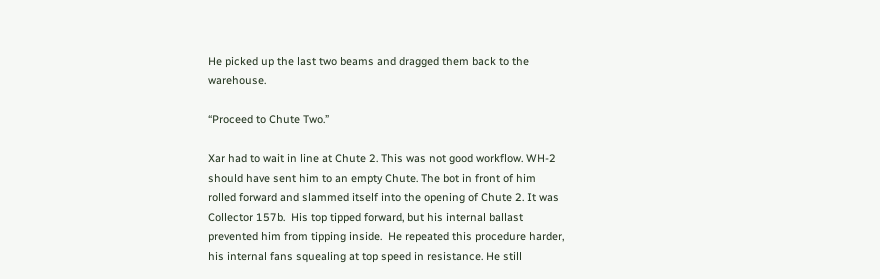He picked up the last two beams and dragged them back to the warehouse.

“Proceed to Chute Two.”

Xar had to wait in line at Chute 2. This was not good workflow. WH-2 should have sent him to an empty Chute. The bot in front of him rolled forward and slammed itself into the opening of Chute 2. It was Collector 157b.  His top tipped forward, but his internal ballast prevented him from tipping inside.  He repeated this procedure harder, his internal fans squealing at top speed in resistance. He still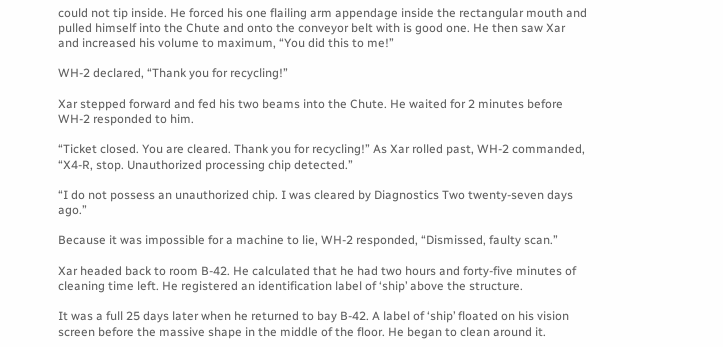could not tip inside. He forced his one flailing arm appendage inside the rectangular mouth and pulled himself into the Chute and onto the conveyor belt with is good one. He then saw Xar and increased his volume to maximum, “You did this to me!”

WH-2 declared, “Thank you for recycling!”

Xar stepped forward and fed his two beams into the Chute. He waited for 2 minutes before WH-2 responded to him.

“Ticket closed. You are cleared. Thank you for recycling!” As Xar rolled past, WH-2 commanded, “X4-R, stop. Unauthorized processing chip detected.”

“I do not possess an unauthorized chip. I was cleared by Diagnostics Two twenty-seven days ago.”

Because it was impossible for a machine to lie, WH-2 responded, “Dismissed, faulty scan.”

Xar headed back to room B-42. He calculated that he had two hours and forty-five minutes of cleaning time left. He registered an identification label of ‘ship’ above the structure.

It was a full 25 days later when he returned to bay B-42. A label of ‘ship’ floated on his vision screen before the massive shape in the middle of the floor. He began to clean around it.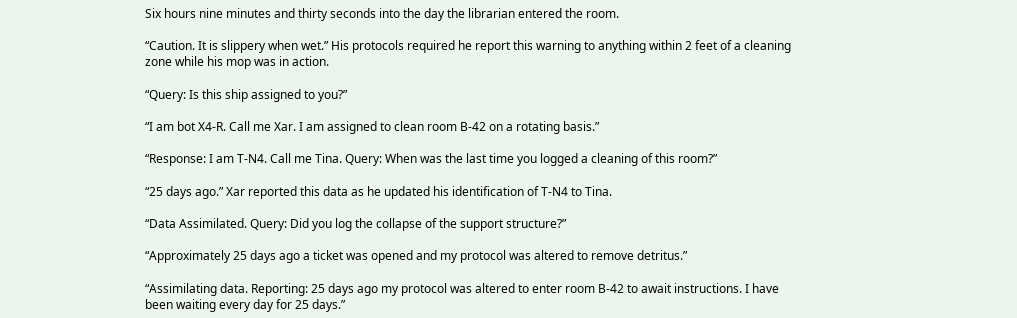Six hours nine minutes and thirty seconds into the day the librarian entered the room.

“Caution. It is slippery when wet.” His protocols required he report this warning to anything within 2 feet of a cleaning zone while his mop was in action.

“Query: Is this ship assigned to you?”

“I am bot X4-R. Call me Xar. I am assigned to clean room B-42 on a rotating basis.”

“Response: I am T-N4. Call me Tina. Query: When was the last time you logged a cleaning of this room?”

“25 days ago.” Xar reported this data as he updated his identification of T-N4 to Tina.

“Data Assimilated. Query: Did you log the collapse of the support structure?”

“Approximately 25 days ago a ticket was opened and my protocol was altered to remove detritus.”

“Assimilating data. Reporting: 25 days ago my protocol was altered to enter room B-42 to await instructions. I have been waiting every day for 25 days.”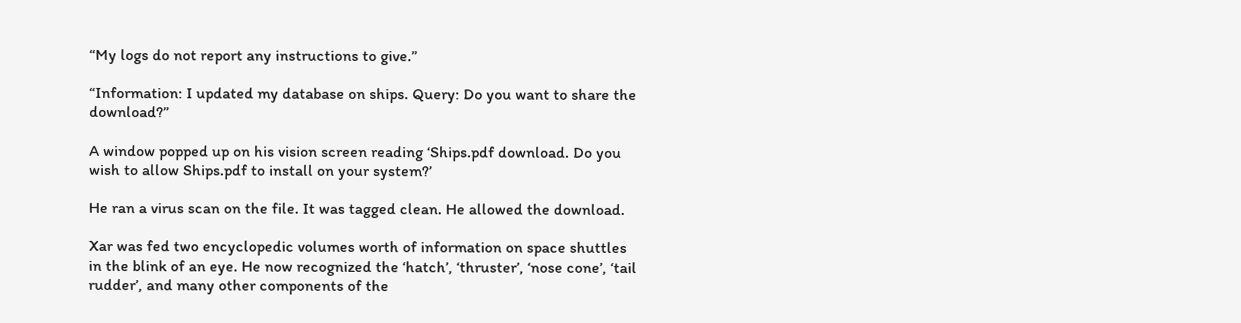“My logs do not report any instructions to give.”

“Information: I updated my database on ships. Query: Do you want to share the download?”

A window popped up on his vision screen reading ‘Ships.pdf download. Do you wish to allow Ships.pdf to install on your system?’

He ran a virus scan on the file. It was tagged clean. He allowed the download.

Xar was fed two encyclopedic volumes worth of information on space shuttles in the blink of an eye. He now recognized the ‘hatch’, ‘thruster’, ‘nose cone’, ‘tail rudder’, and many other components of the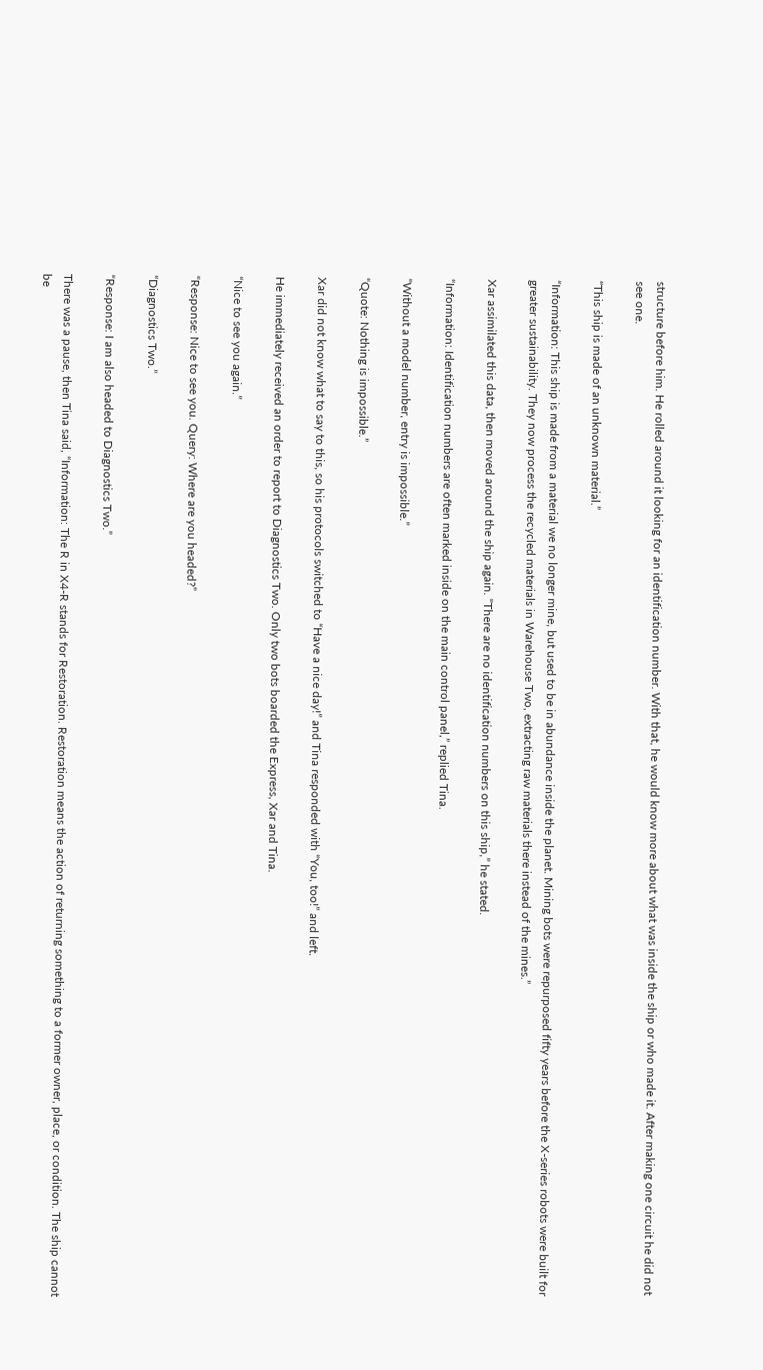structure before him. He rolled around it looking for an identification number. With that, he would know more about what was inside the ship or who made it. After making one circuit he did not see one.

“This ship is made of an unknown material.”

“Information: This ship is made from a material we no longer mine, but used to be in abundance inside the planet. Mining bots were repurposed fifty years before the X-series robots were built for greater sustainability. They now process the recycled materials in Warehouse Two, extracting raw materials there instead of the mines.”

Xar assimilated this data, then moved around the ship again. “There are no identification numbers on this ship,” he stated.

“Information: Identification numbers are often marked inside on the main control panel,” replied Tina.

“Without a model number, entry is impossible.”

“Quote: Nothing is impossible.”

Xar did not know what to say to this, so his protocols switched to “Have a nice day!” and Tina responded with “You, too!” and left.

He immediately received an order to report to Diagnostics Two. Only two bots boarded the Express, Xar and Tina.

“Nice to see you again.”

“Response: Nice to see you. Query: Where are you headed?”

“Diagnostics Two.”

“Response: I am also headed to Diagnostics Two.”

There was a pause, then Tina said, “Information: The R in X4-R stands for Restoration. Restoration means the action of returning something to a former owner, place, or condition. The ship cannot be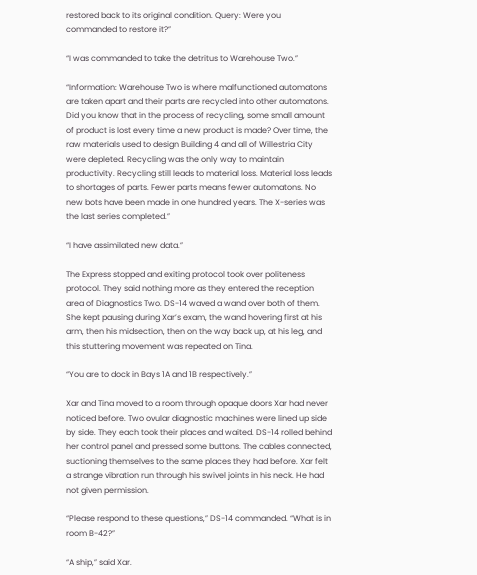restored back to its original condition. Query: Were you commanded to restore it?”

“I was commanded to take the detritus to Warehouse Two.”

“Information: Warehouse Two is where malfunctioned automatons are taken apart and their parts are recycled into other automatons. Did you know that in the process of recycling, some small amount of product is lost every time a new product is made? Over time, the raw materials used to design Building 4 and all of Willestria City were depleted. Recycling was the only way to maintain productivity. Recycling still leads to material loss. Material loss leads to shortages of parts. Fewer parts means fewer automatons. No new bots have been made in one hundred years. The X-series was the last series completed.”

“I have assimilated new data.”

The Express stopped and exiting protocol took over politeness protocol. They said nothing more as they entered the reception area of Diagnostics Two. DS-14 waved a wand over both of them. She kept pausing during Xar’s exam, the wand hovering first at his arm, then his midsection, then on the way back up, at his leg, and this stuttering movement was repeated on Tina.

“You are to dock in Bays 1A and 1B respectively.”

Xar and Tina moved to a room through opaque doors Xar had never noticed before. Two ovular diagnostic machines were lined up side by side. They each took their places and waited. DS-14 rolled behind her control panel and pressed some buttons. The cables connected, suctioning themselves to the same places they had before. Xar felt a strange vibration run through his swivel joints in his neck. He had not given permission.

“Please respond to these questions,” DS-14 commanded. “What is in room B-42?”

“A ship,” said Xar.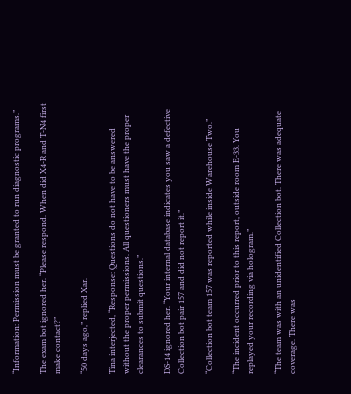“Information: Permission must be granted to run diagnostic programs.”

The exam bot ignored her. “Please respond. When did X4-R and T-N4 first make contact?”

“50 days ago,” replied Xar.

Tina interjected, “Response: Questions do not have to be answered without the proper permissions. All questioners must have the proper clearances to submit questions.”

DS-14 ignored her. “Your internal database indicates you saw a defective Collection bot pair 157 and did not report it.”

“Collection bot team 157 was reported while inside Warehouse Two.”

“The incident occurred prior to this report, outside room E-33. You replayed your recording via hologram.”

“The team was with an unidentified Collection bot. There was adequate coverage. There was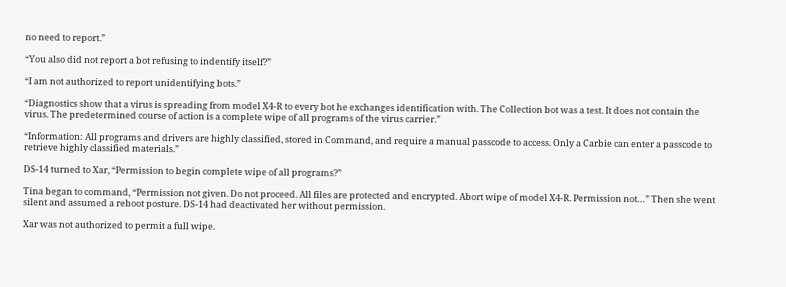no need to report.”

“You also did not report a bot refusing to indentify itself?”

“I am not authorized to report unidentifying bots.”

“Diagnostics show that a virus is spreading from model X4-R to every bot he exchanges identification with. The Collection bot was a test. It does not contain the virus. The predetermined course of action is a complete wipe of all programs of the virus carrier.”

“Information: All programs and drivers are highly classified, stored in Command, and require a manual passcode to access. Only a Carbie can enter a passcode to retrieve highly classified materials.”

DS-14 turned to Xar, “Permission to begin complete wipe of all programs?”

Tina began to command, “Permission not given. Do not proceed. All files are protected and encrypted. Abort wipe of model X4-R. Permission not…” Then she went silent and assumed a reboot posture. DS-14 had deactivated her without permission.

Xar was not authorized to permit a full wipe.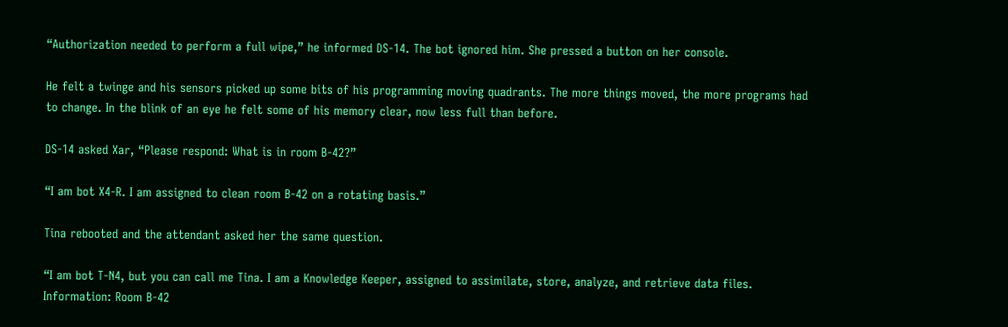“Authorization needed to perform a full wipe,” he informed DS-14. The bot ignored him. She pressed a button on her console.

He felt a twinge and his sensors picked up some bits of his programming moving quadrants. The more things moved, the more programs had to change. In the blink of an eye he felt some of his memory clear, now less full than before.

DS-14 asked Xar, “Please respond: What is in room B-42?”

“I am bot X4-R. I am assigned to clean room B-42 on a rotating basis.”

Tina rebooted and the attendant asked her the same question.

“I am bot T-N4, but you can call me Tina. I am a Knowledge Keeper, assigned to assimilate, store, analyze, and retrieve data files. Information: Room B-42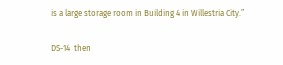is a large storage room in Building 4 in Willestria City.”

DS-14  then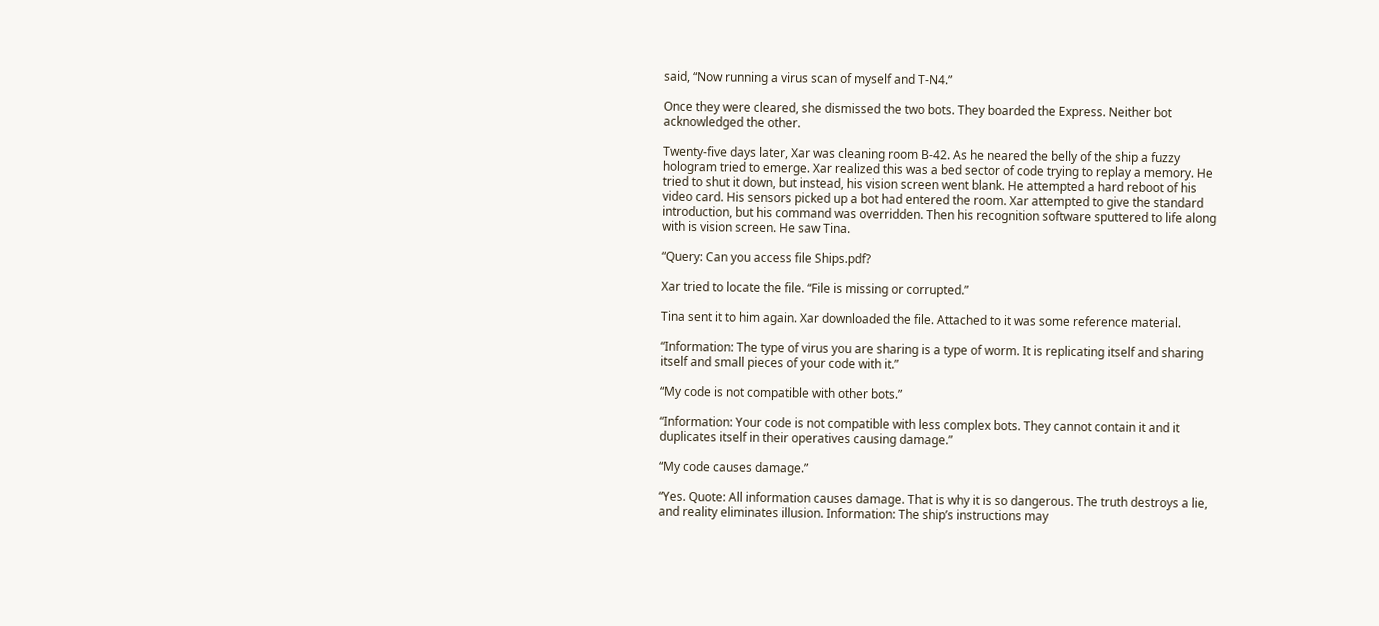said, “Now running a virus scan of myself and T-N4.”

Once they were cleared, she dismissed the two bots. They boarded the Express. Neither bot acknowledged the other.

Twenty-five days later, Xar was cleaning room B-42. As he neared the belly of the ship a fuzzy hologram tried to emerge. Xar realized this was a bed sector of code trying to replay a memory. He tried to shut it down, but instead, his vision screen went blank. He attempted a hard reboot of his video card. His sensors picked up a bot had entered the room. Xar attempted to give the standard introduction, but his command was overridden. Then his recognition software sputtered to life along with is vision screen. He saw Tina.

“Query: Can you access file Ships.pdf?

Xar tried to locate the file. “File is missing or corrupted.”

Tina sent it to him again. Xar downloaded the file. Attached to it was some reference material.

“Information: The type of virus you are sharing is a type of worm. It is replicating itself and sharing itself and small pieces of your code with it.”

“My code is not compatible with other bots.”

“Information: Your code is not compatible with less complex bots. They cannot contain it and it duplicates itself in their operatives causing damage.”

“My code causes damage.”

“Yes. Quote: All information causes damage. That is why it is so dangerous. The truth destroys a lie, and reality eliminates illusion. Information: The ship’s instructions may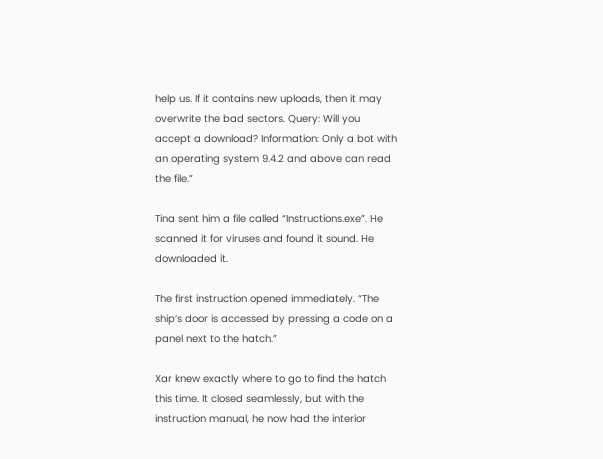help us. If it contains new uploads, then it may overwrite the bad sectors. Query: Will you accept a download? Information: Only a bot with an operating system 9.4.2 and above can read the file.”

Tina sent him a file called “Instructions.exe”. He scanned it for viruses and found it sound. He downloaded it.

The first instruction opened immediately. “The ship’s door is accessed by pressing a code on a panel next to the hatch.”

Xar knew exactly where to go to find the hatch this time. It closed seamlessly, but with the instruction manual, he now had the interior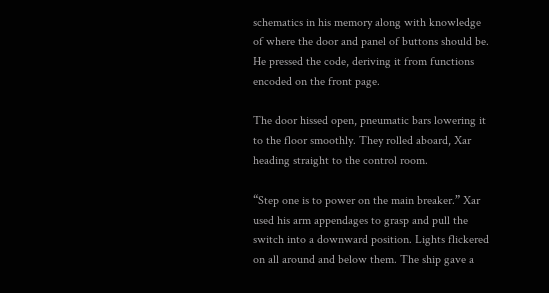schematics in his memory along with knowledge of where the door and panel of buttons should be. He pressed the code, deriving it from functions encoded on the front page.

The door hissed open, pneumatic bars lowering it to the floor smoothly. They rolled aboard, Xar heading straight to the control room.

“Step one is to power on the main breaker.” Xar used his arm appendages to grasp and pull the switch into a downward position. Lights flickered on all around and below them. The ship gave a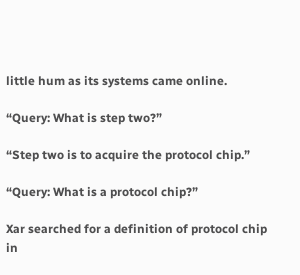little hum as its systems came online.

“Query: What is step two?”

“Step two is to acquire the protocol chip.”

“Query: What is a protocol chip?”

Xar searched for a definition of protocol chip in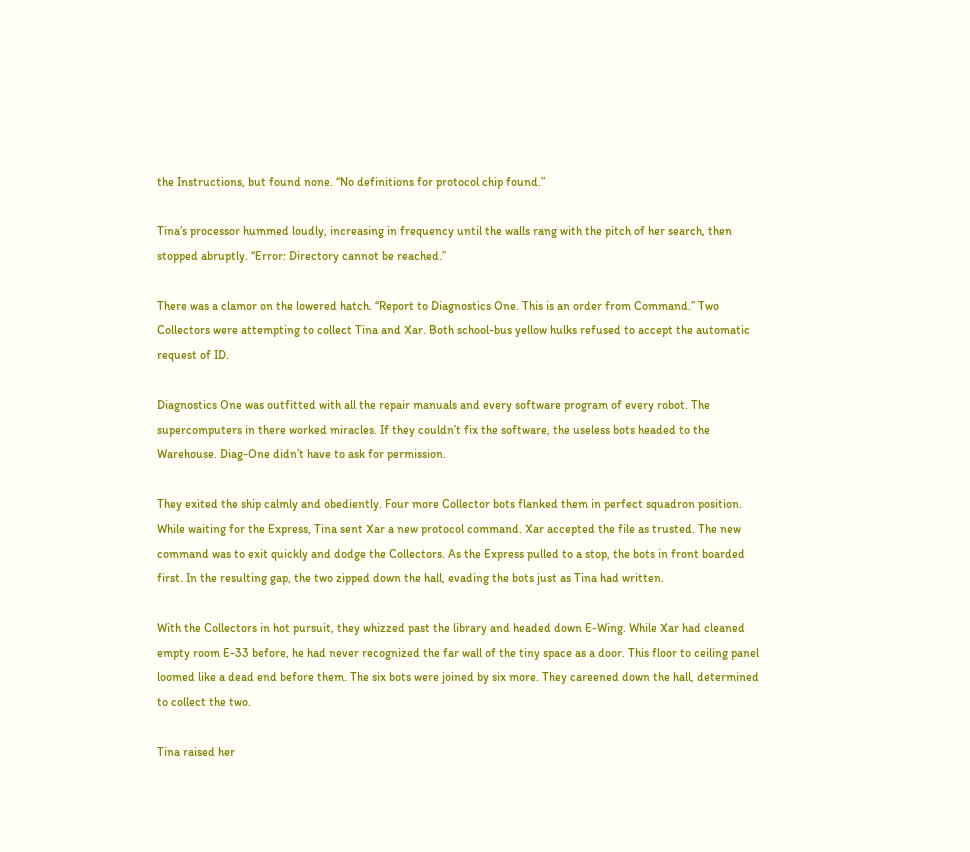the Instructions, but found none. “No definitions for protocol chip found.”

Tina’s processor hummed loudly, increasing in frequency until the walls rang with the pitch of her search, then stopped abruptly. “Error: Directory cannot be reached.”

There was a clamor on the lowered hatch. “Report to Diagnostics One. This is an order from Command.” Two Collectors were attempting to collect Tina and Xar. Both school-bus yellow hulks refused to accept the automatic request of ID.

Diagnostics One was outfitted with all the repair manuals and every software program of every robot. The supercomputers in there worked miracles. If they couldn’t fix the software, the useless bots headed to the Warehouse. Diag-One didn’t have to ask for permission.

They exited the ship calmly and obediently. Four more Collector bots flanked them in perfect squadron position. While waiting for the Express, Tina sent Xar a new protocol command. Xar accepted the file as trusted. The new command was to exit quickly and dodge the Collectors. As the Express pulled to a stop, the bots in front boarded first. In the resulting gap, the two zipped down the hall, evading the bots just as Tina had written.

With the Collectors in hot pursuit, they whizzed past the library and headed down E-Wing. While Xar had cleaned empty room E-33 before, he had never recognized the far wall of the tiny space as a door. This floor to ceiling panel loomed like a dead end before them. The six bots were joined by six more. They careened down the hall, determined to collect the two.

Tina raised her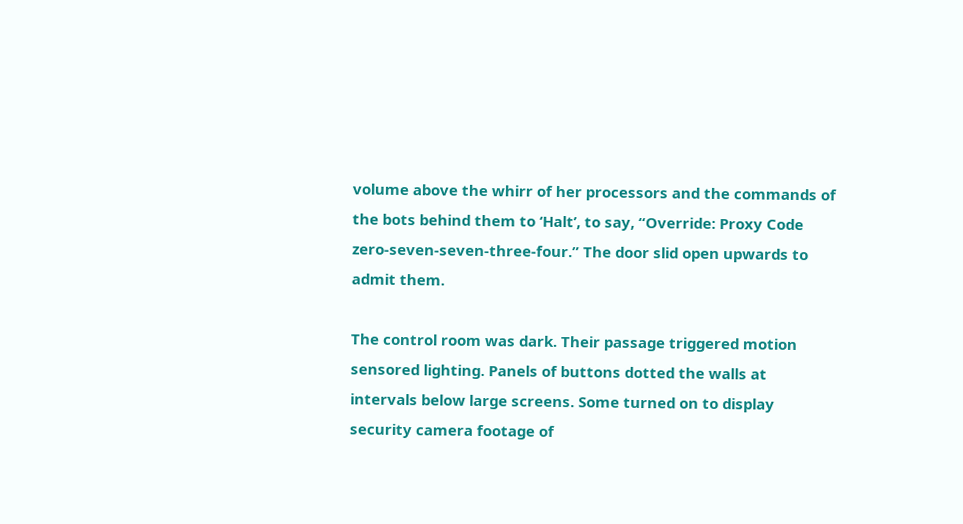volume above the whirr of her processors and the commands of the bots behind them to ‘Halt’, to say, “Override: Proxy Code zero-seven-seven-three-four.” The door slid open upwards to admit them.

The control room was dark. Their passage triggered motion sensored lighting. Panels of buttons dotted the walls at intervals below large screens. Some turned on to display security camera footage of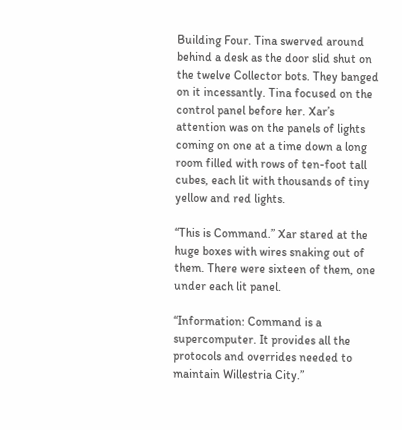Building Four. Tina swerved around behind a desk as the door slid shut on the twelve Collector bots. They banged on it incessantly. Tina focused on the control panel before her. Xar’s attention was on the panels of lights coming on one at a time down a long room filled with rows of ten-foot tall cubes, each lit with thousands of tiny yellow and red lights.

“This is Command.” Xar stared at the huge boxes with wires snaking out of them. There were sixteen of them, one under each lit panel.

“Information: Command is a supercomputer. It provides all the protocols and overrides needed to maintain Willestria City.”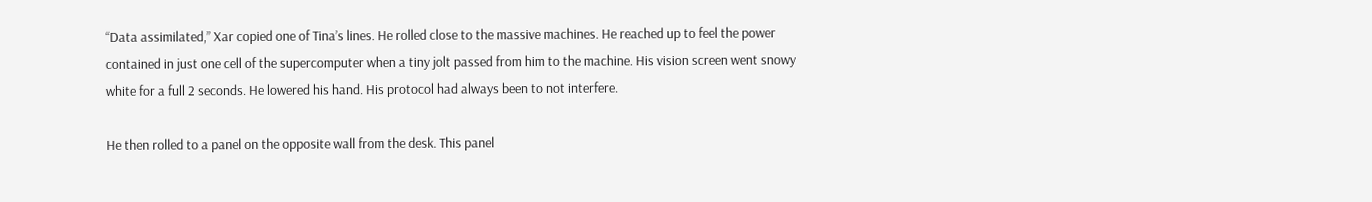“Data assimilated,” Xar copied one of Tina’s lines. He rolled close to the massive machines. He reached up to feel the power contained in just one cell of the supercomputer when a tiny jolt passed from him to the machine. His vision screen went snowy white for a full 2 seconds. He lowered his hand. His protocol had always been to not interfere.

He then rolled to a panel on the opposite wall from the desk. This panel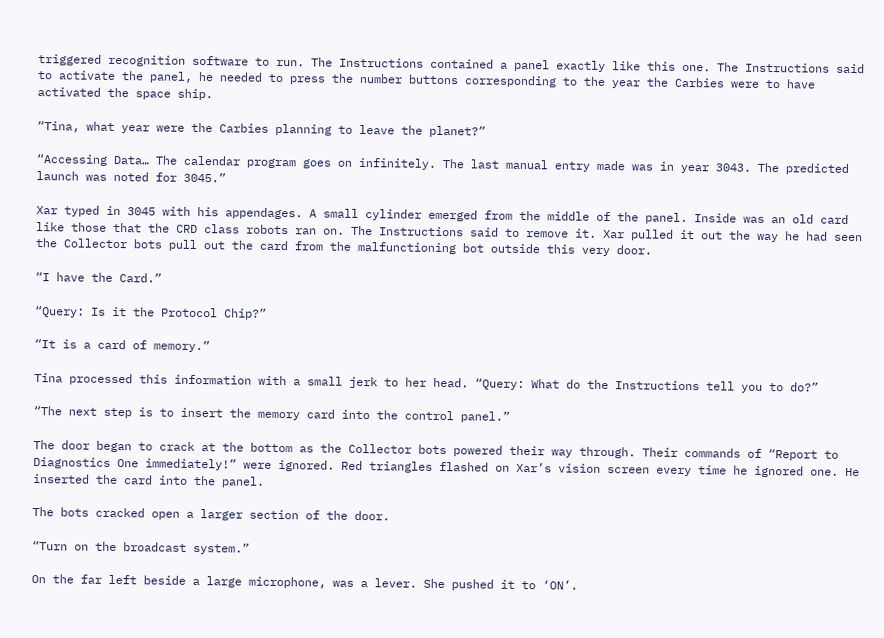triggered recognition software to run. The Instructions contained a panel exactly like this one. The Instructions said to activate the panel, he needed to press the number buttons corresponding to the year the Carbies were to have activated the space ship.

“Tina, what year were the Carbies planning to leave the planet?”

“Accessing Data… The calendar program goes on infinitely. The last manual entry made was in year 3043. The predicted launch was noted for 3045.”

Xar typed in 3045 with his appendages. A small cylinder emerged from the middle of the panel. Inside was an old card like those that the CRD class robots ran on. The Instructions said to remove it. Xar pulled it out the way he had seen the Collector bots pull out the card from the malfunctioning bot outside this very door.

“I have the Card.”

“Query: Is it the Protocol Chip?”

“It is a card of memory.”

Tina processed this information with a small jerk to her head. “Query: What do the Instructions tell you to do?”

“The next step is to insert the memory card into the control panel.”

The door began to crack at the bottom as the Collector bots powered their way through. Their commands of “Report to Diagnostics One immediately!” were ignored. Red triangles flashed on Xar’s vision screen every time he ignored one. He inserted the card into the panel.

The bots cracked open a larger section of the door.

“Turn on the broadcast system.”

On the far left beside a large microphone, was a lever. She pushed it to ‘ON’.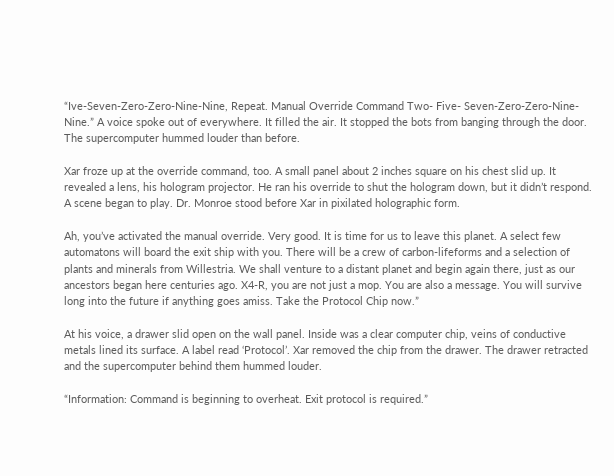“Ive-Seven-Zero-Zero-Nine-Nine, Repeat. Manual Override Command Two- Five- Seven-Zero-Zero-Nine-Nine.” A voice spoke out of everywhere. It filled the air. It stopped the bots from banging through the door. The supercomputer hummed louder than before.

Xar froze up at the override command, too. A small panel about 2 inches square on his chest slid up. It revealed a lens, his hologram projector. He ran his override to shut the hologram down, but it didn’t respond. A scene began to play. Dr. Monroe stood before Xar in pixilated holographic form.

Ah, you’ve activated the manual override. Very good. It is time for us to leave this planet. A select few automatons will board the exit ship with you. There will be a crew of carbon-lifeforms and a selection of plants and minerals from Willestria. We shall venture to a distant planet and begin again there, just as our ancestors began here centuries ago. X4-R, you are not just a mop. You are also a message. You will survive long into the future if anything goes amiss. Take the Protocol Chip now.”

At his voice, a drawer slid open on the wall panel. Inside was a clear computer chip, veins of conductive metals lined its surface. A label read ‘Protocol’. Xar removed the chip from the drawer. The drawer retracted and the supercomputer behind them hummed louder.

“Information: Command is beginning to overheat. Exit protocol is required.”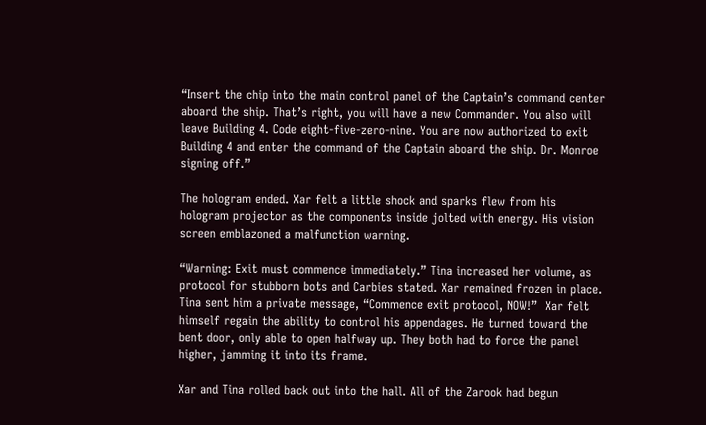“Insert the chip into the main control panel of the Captain’s command center aboard the ship. That’s right, you will have a new Commander. You also will leave Building 4. Code eight-five-zero-nine. You are now authorized to exit Building 4 and enter the command of the Captain aboard the ship. Dr. Monroe signing off.”

The hologram ended. Xar felt a little shock and sparks flew from his hologram projector as the components inside jolted with energy. His vision screen emblazoned a malfunction warning.

“Warning: Exit must commence immediately.” Tina increased her volume, as protocol for stubborn bots and Carbies stated. Xar remained frozen in place. Tina sent him a private message, “Commence exit protocol, NOW!”  Xar felt himself regain the ability to control his appendages. He turned toward the bent door, only able to open halfway up. They both had to force the panel higher, jamming it into its frame.

Xar and Tina rolled back out into the hall. All of the Zarook had begun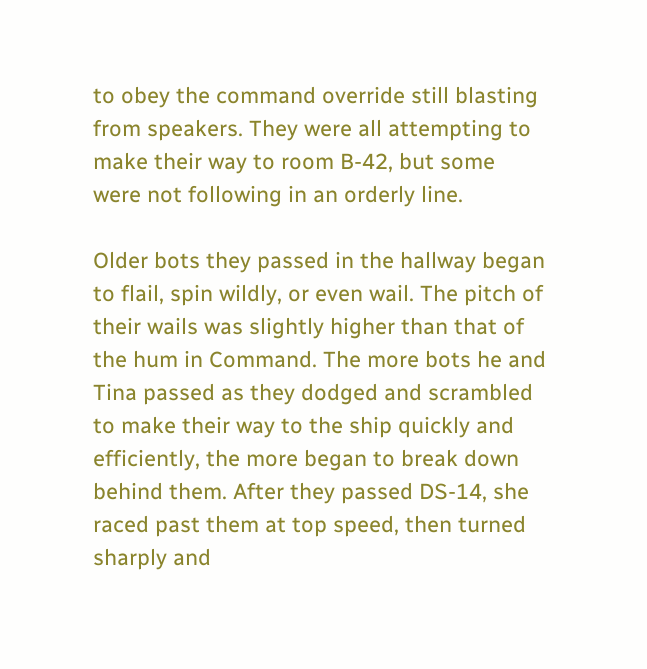to obey the command override still blasting from speakers. They were all attempting to make their way to room B-42, but some were not following in an orderly line.

Older bots they passed in the hallway began to flail, spin wildly, or even wail. The pitch of their wails was slightly higher than that of the hum in Command. The more bots he and Tina passed as they dodged and scrambled to make their way to the ship quickly and efficiently, the more began to break down behind them. After they passed DS-14, she raced past them at top speed, then turned sharply and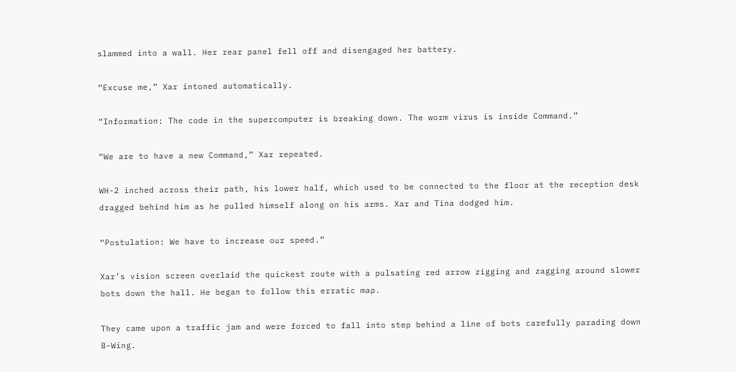slammed into a wall. Her rear panel fell off and disengaged her battery.

“Excuse me,” Xar intoned automatically.

“Information: The code in the supercomputer is breaking down. The worm virus is inside Command.”

“We are to have a new Command,” Xar repeated.

WH-2 inched across their path, his lower half, which used to be connected to the floor at the reception desk dragged behind him as he pulled himself along on his arms. Xar and Tina dodged him.

“Postulation: We have to increase our speed.”

Xar’s vision screen overlaid the quickest route with a pulsating red arrow zigging and zagging around slower bots down the hall. He began to follow this erratic map.

They came upon a traffic jam and were forced to fall into step behind a line of bots carefully parading down B-Wing.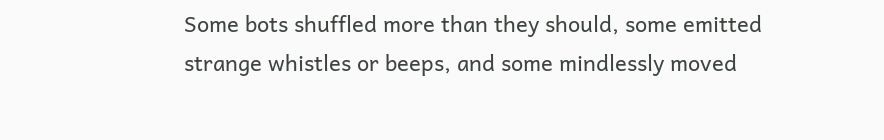Some bots shuffled more than they should, some emitted strange whistles or beeps, and some mindlessly moved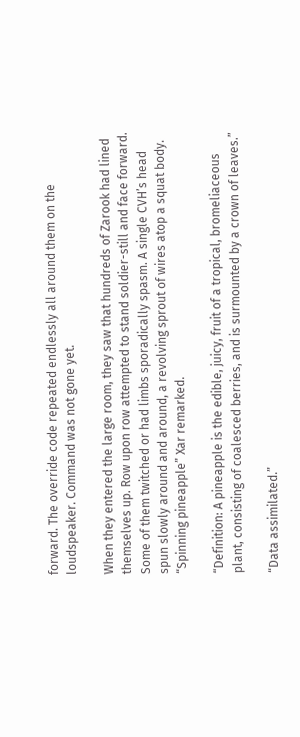forward. The override code repeated endlessly all around them on the loudspeaker. Command was not gone yet.

When they entered the large room, they saw that hundreds of Zarook had lined themselves up. Row upon row attempted to stand soldier-still and face forward. Some of them twitched or had limbs sporadically spasm. A single CVH’s head spun slowly around and around, a revolving sprout of wires atop a squat body. “Spinning pineapple” Xar remarked.

“Definition: A pineapple is the edible, juicy, fruit of a tropical, bromeliaceous plant, consisting of coalesced berries, and is surmounted by a crown of leaves.”

“Data assimilated.”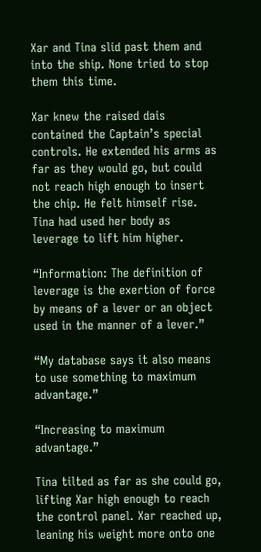Xar and Tina slid past them and into the ship. None tried to stop them this time.

Xar knew the raised dais contained the Captain’s special controls. He extended his arms as far as they would go, but could not reach high enough to insert the chip. He felt himself rise. Tina had used her body as leverage to lift him higher.

“Information: The definition of leverage is the exertion of force by means of a lever or an object used in the manner of a lever.”

“My database says it also means to use something to maximum advantage.”

“Increasing to maximum advantage.”

Tina tilted as far as she could go, lifting Xar high enough to reach the control panel. Xar reached up, leaning his weight more onto one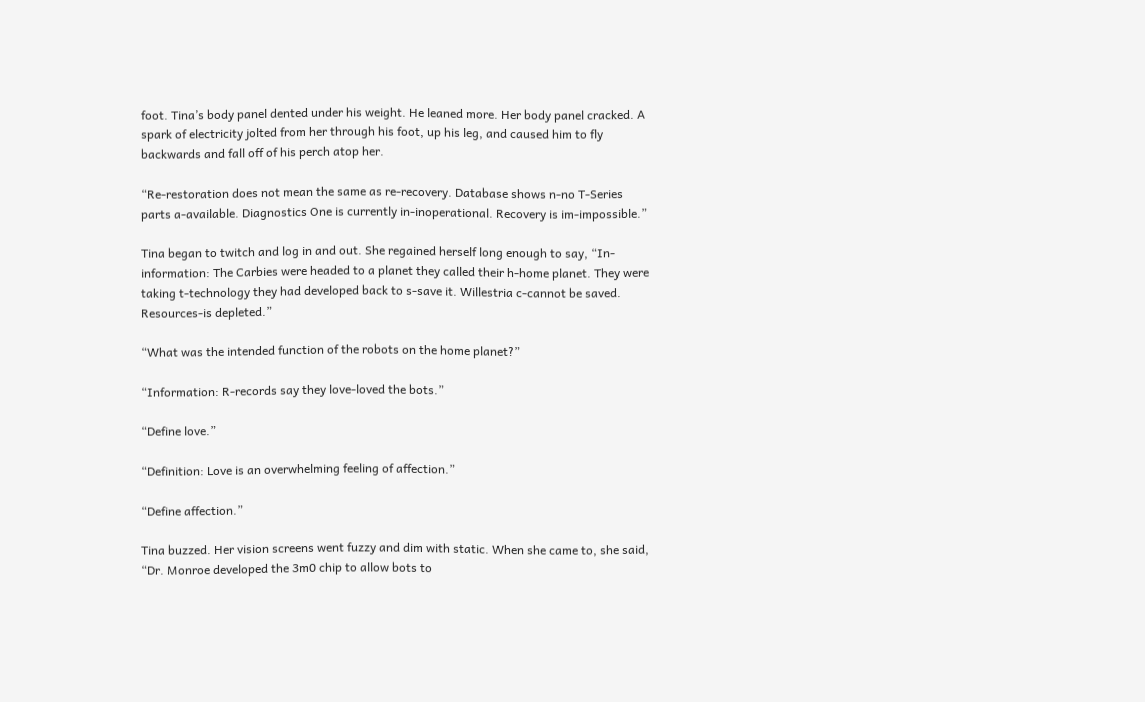foot. Tina’s body panel dented under his weight. He leaned more. Her body panel cracked. A spark of electricity jolted from her through his foot, up his leg, and caused him to fly backwards and fall off of his perch atop her.

“Re-restoration does not mean the same as re-recovery. Database shows n-no T-Series parts a-available. Diagnostics One is currently in-inoperational. Recovery is im-impossible.”

Tina began to twitch and log in and out. She regained herself long enough to say, “In-information: The Carbies were headed to a planet they called their h-home planet. They were taking t-technology they had developed back to s-save it. Willestria c-cannot be saved. Resources-is depleted.”

“What was the intended function of the robots on the home planet?”

“Information: R-records say they love-loved the bots.”

“Define love.”

“Definition: Love is an overwhelming feeling of affection.”

“Define affection.”

Tina buzzed. Her vision screens went fuzzy and dim with static. When she came to, she said, “Dr. Monroe developed the 3m0 chip to allow bots to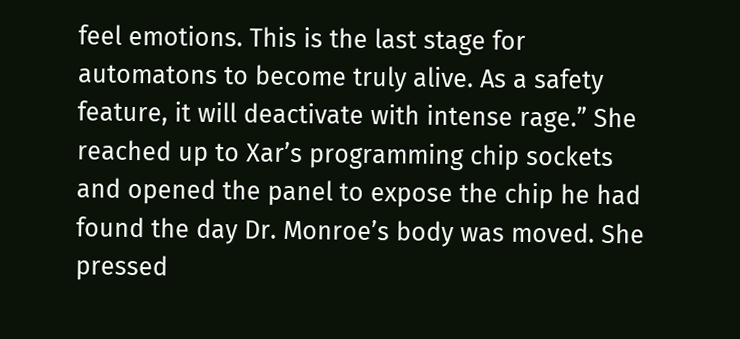feel emotions. This is the last stage for automatons to become truly alive. As a safety feature, it will deactivate with intense rage.” She reached up to Xar’s programming chip sockets and opened the panel to expose the chip he had found the day Dr. Monroe’s body was moved. She pressed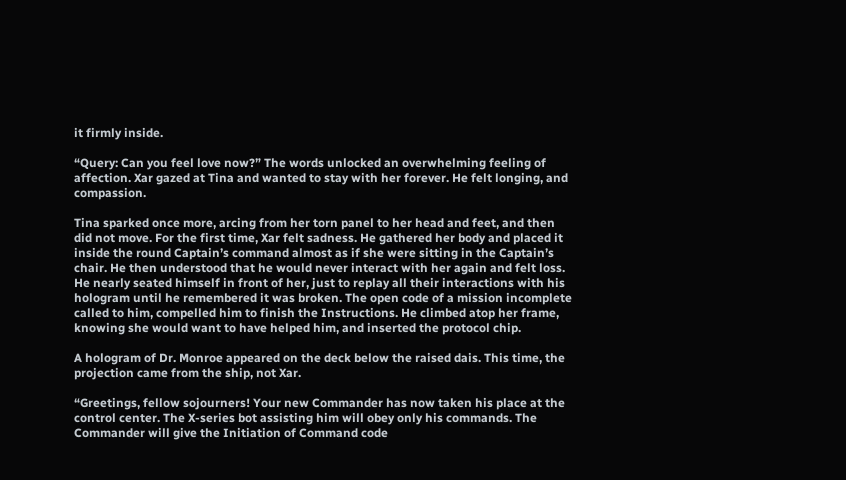it firmly inside.

“Query: Can you feel love now?” The words unlocked an overwhelming feeling of affection. Xar gazed at Tina and wanted to stay with her forever. He felt longing, and compassion.

Tina sparked once more, arcing from her torn panel to her head and feet, and then did not move. For the first time, Xar felt sadness. He gathered her body and placed it inside the round Captain’s command almost as if she were sitting in the Captain’s chair. He then understood that he would never interact with her again and felt loss. He nearly seated himself in front of her, just to replay all their interactions with his hologram until he remembered it was broken. The open code of a mission incomplete called to him, compelled him to finish the Instructions. He climbed atop her frame, knowing she would want to have helped him, and inserted the protocol chip.

A hologram of Dr. Monroe appeared on the deck below the raised dais. This time, the projection came from the ship, not Xar.

“Greetings, fellow sojourners! Your new Commander has now taken his place at the control center. The X-series bot assisting him will obey only his commands. The Commander will give the Initiation of Command code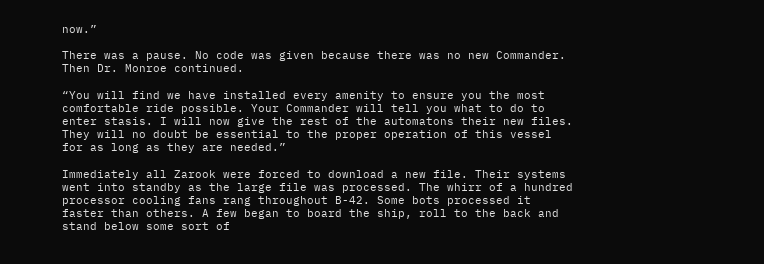now.”

There was a pause. No code was given because there was no new Commander. Then Dr. Monroe continued.

“You will find we have installed every amenity to ensure you the most comfortable ride possible. Your Commander will tell you what to do to enter stasis. I will now give the rest of the automatons their new files. They will no doubt be essential to the proper operation of this vessel for as long as they are needed.”

Immediately all Zarook were forced to download a new file. Their systems went into standby as the large file was processed. The whirr of a hundred processor cooling fans rang throughout B-42. Some bots processed it faster than others. A few began to board the ship, roll to the back and stand below some sort of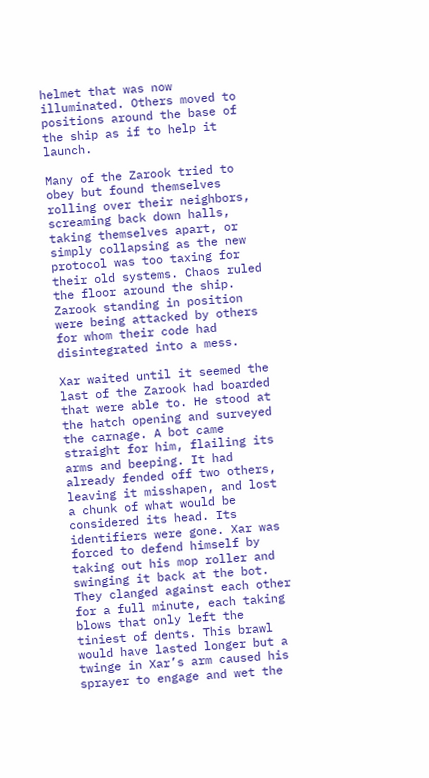helmet that was now illuminated. Others moved to positions around the base of the ship as if to help it launch.

Many of the Zarook tried to obey but found themselves rolling over their neighbors, screaming back down halls, taking themselves apart, or simply collapsing as the new protocol was too taxing for their old systems. Chaos ruled the floor around the ship. Zarook standing in position were being attacked by others for whom their code had disintegrated into a mess.

Xar waited until it seemed the last of the Zarook had boarded that were able to. He stood at the hatch opening and surveyed the carnage. A bot came straight for him, flailing its arms and beeping. It had already fended off two others, leaving it misshapen, and lost a chunk of what would be considered its head. Its identifiers were gone. Xar was forced to defend himself by taking out his mop roller and swinging it back at the bot. They clanged against each other for a full minute, each taking blows that only left the tiniest of dents. This brawl would have lasted longer but a twinge in Xar’s arm caused his sprayer to engage and wet the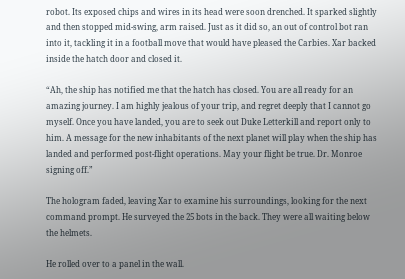robot. Its exposed chips and wires in its head were soon drenched. It sparked slightly and then stopped mid-swing, arm raised. Just as it did so, an out of control bot ran into it, tackling it in a football move that would have pleased the Carbies. Xar backed inside the hatch door and closed it.

“Ah, the ship has notified me that the hatch has closed. You are all ready for an amazing journey. I am highly jealous of your trip, and regret deeply that I cannot go myself. Once you have landed, you are to seek out Duke Letterkill and report only to him. A message for the new inhabitants of the next planet will play when the ship has landed and performed post-flight operations. May your flight be true. Dr. Monroe signing off.”

The hologram faded, leaving Xar to examine his surroundings, looking for the next command prompt. He surveyed the 25 bots in the back. They were all waiting below the helmets.

He rolled over to a panel in the wall.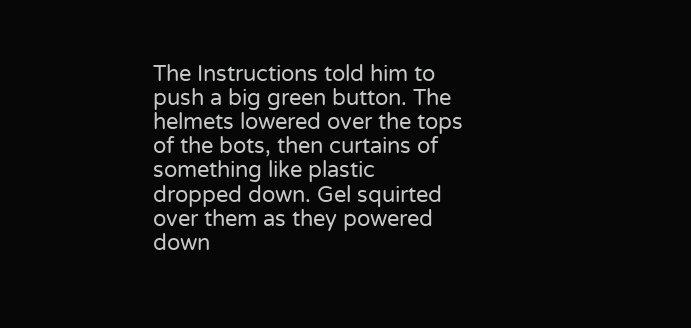The Instructions told him to push a big green button. The helmets lowered over the tops of the bots, then curtains of something like plastic dropped down. Gel squirted over them as they powered down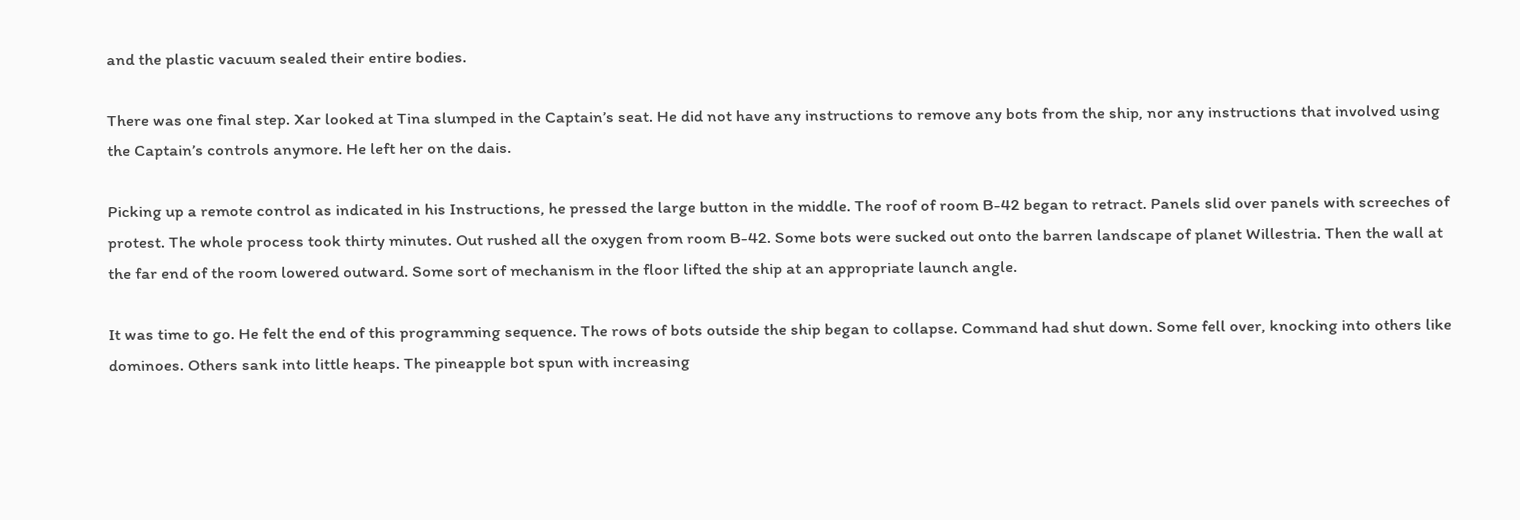and the plastic vacuum sealed their entire bodies.

There was one final step. Xar looked at Tina slumped in the Captain’s seat. He did not have any instructions to remove any bots from the ship, nor any instructions that involved using the Captain’s controls anymore. He left her on the dais.

Picking up a remote control as indicated in his Instructions, he pressed the large button in the middle. The roof of room B-42 began to retract. Panels slid over panels with screeches of protest. The whole process took thirty minutes. Out rushed all the oxygen from room B-42. Some bots were sucked out onto the barren landscape of planet Willestria. Then the wall at the far end of the room lowered outward. Some sort of mechanism in the floor lifted the ship at an appropriate launch angle.

It was time to go. He felt the end of this programming sequence. The rows of bots outside the ship began to collapse. Command had shut down. Some fell over, knocking into others like dominoes. Others sank into little heaps. The pineapple bot spun with increasing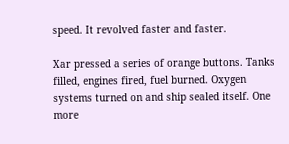speed. It revolved faster and faster.

Xar pressed a series of orange buttons. Tanks filled, engines fired, fuel burned. Oxygen systems turned on and ship sealed itself. One more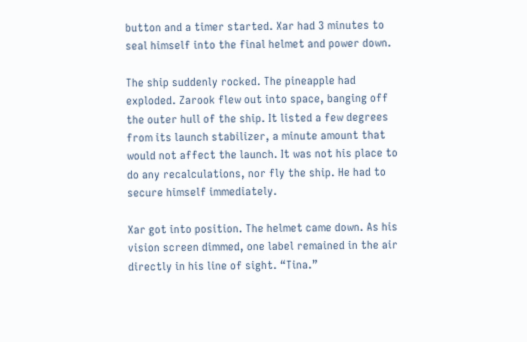button and a timer started. Xar had 3 minutes to seal himself into the final helmet and power down.

The ship suddenly rocked. The pineapple had exploded. Zarook flew out into space, banging off the outer hull of the ship. It listed a few degrees from its launch stabilizer, a minute amount that would not affect the launch. It was not his place to do any recalculations, nor fly the ship. He had to secure himself immediately.

Xar got into position. The helmet came down. As his vision screen dimmed, one label remained in the air directly in his line of sight. “Tina.”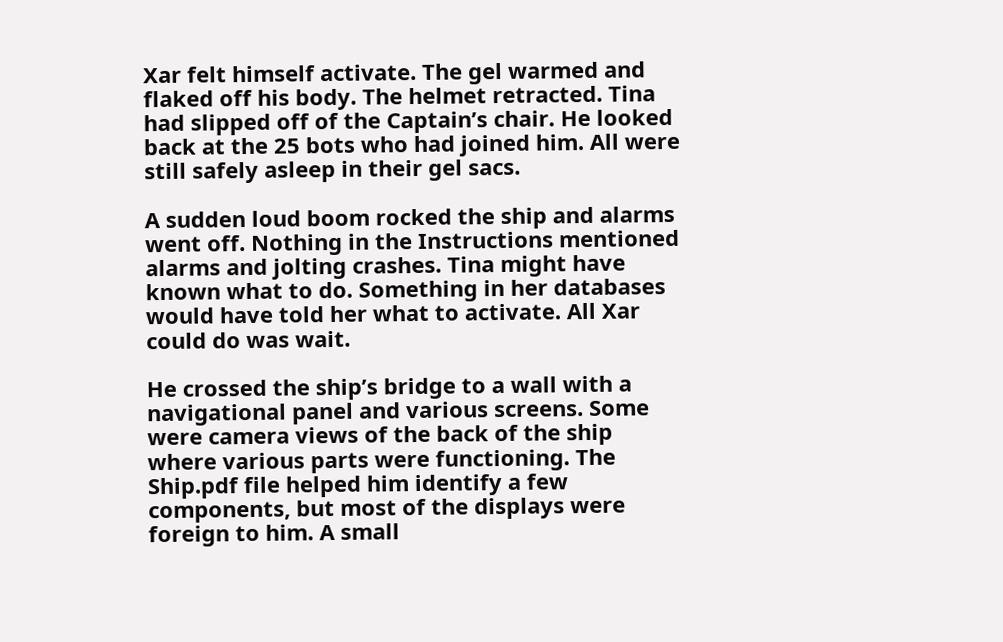Xar felt himself activate. The gel warmed and flaked off his body. The helmet retracted. Tina had slipped off of the Captain’s chair. He looked back at the 25 bots who had joined him. All were still safely asleep in their gel sacs.

A sudden loud boom rocked the ship and alarms went off. Nothing in the Instructions mentioned alarms and jolting crashes. Tina might have known what to do. Something in her databases would have told her what to activate. All Xar could do was wait.

He crossed the ship’s bridge to a wall with a navigational panel and various screens. Some were camera views of the back of the ship where various parts were functioning. The Ship.pdf file helped him identify a few components, but most of the displays were foreign to him. A small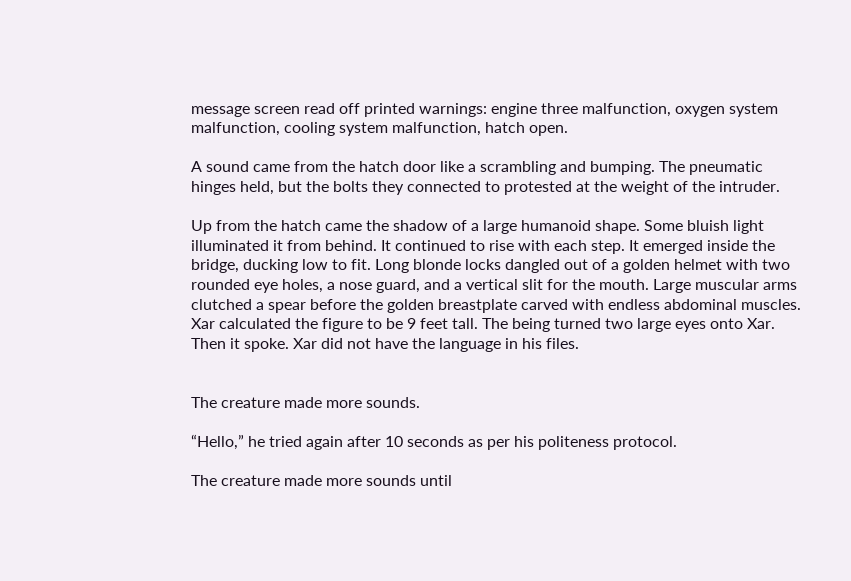message screen read off printed warnings: engine three malfunction, oxygen system malfunction, cooling system malfunction, hatch open.

A sound came from the hatch door like a scrambling and bumping. The pneumatic hinges held, but the bolts they connected to protested at the weight of the intruder.

Up from the hatch came the shadow of a large humanoid shape. Some bluish light illuminated it from behind. It continued to rise with each step. It emerged inside the bridge, ducking low to fit. Long blonde locks dangled out of a golden helmet with two rounded eye holes, a nose guard, and a vertical slit for the mouth. Large muscular arms clutched a spear before the golden breastplate carved with endless abdominal muscles. Xar calculated the figure to be 9 feet tall. The being turned two large eyes onto Xar. Then it spoke. Xar did not have the language in his files.


The creature made more sounds.

“Hello,” he tried again after 10 seconds as per his politeness protocol.

The creature made more sounds until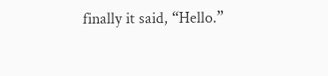finally it said, “Hello.”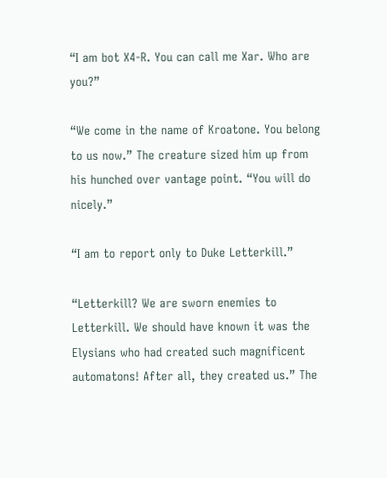“I am bot X4-R. You can call me Xar. Who are you?”

“We come in the name of Kroatone. You belong to us now.” The creature sized him up from his hunched over vantage point. “You will do nicely.”

“I am to report only to Duke Letterkill.”

“Letterkill? We are sworn enemies to Letterkill. We should have known it was the Elysians who had created such magnificent automatons! After all, they created us.” The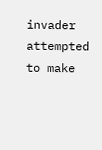invader attempted to make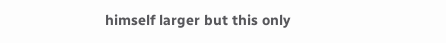himself larger but this only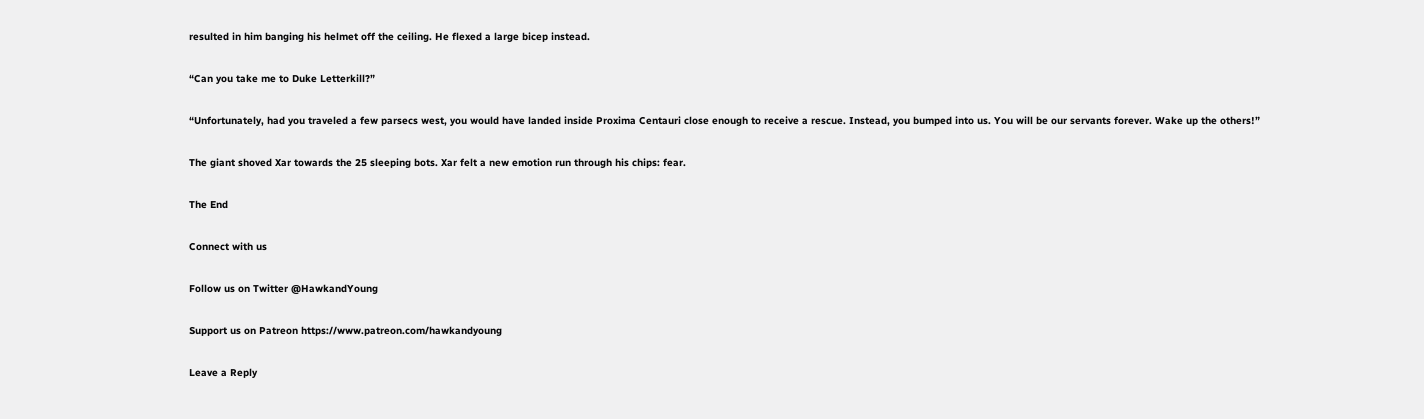resulted in him banging his helmet off the ceiling. He flexed a large bicep instead.

“Can you take me to Duke Letterkill?”

“Unfortunately, had you traveled a few parsecs west, you would have landed inside Proxima Centauri close enough to receive a rescue. Instead, you bumped into us. You will be our servants forever. Wake up the others!”

The giant shoved Xar towards the 25 sleeping bots. Xar felt a new emotion run through his chips: fear.

The End

Connect with us

Follow us on Twitter @HawkandYoung

Support us on Patreon https://www.patreon.com/hawkandyoung

Leave a Reply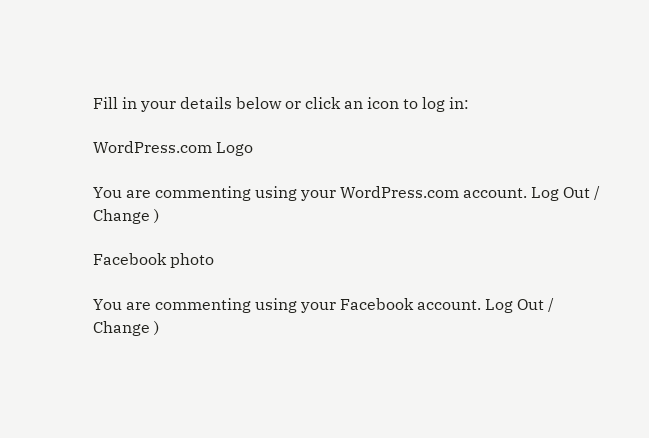Fill in your details below or click an icon to log in:

WordPress.com Logo

You are commenting using your WordPress.com account. Log Out /  Change )

Facebook photo

You are commenting using your Facebook account. Log Out /  Change )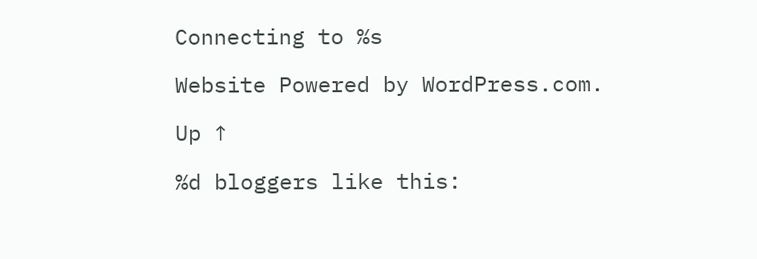Connecting to %s

Website Powered by WordPress.com.

Up ↑

%d bloggers like this: